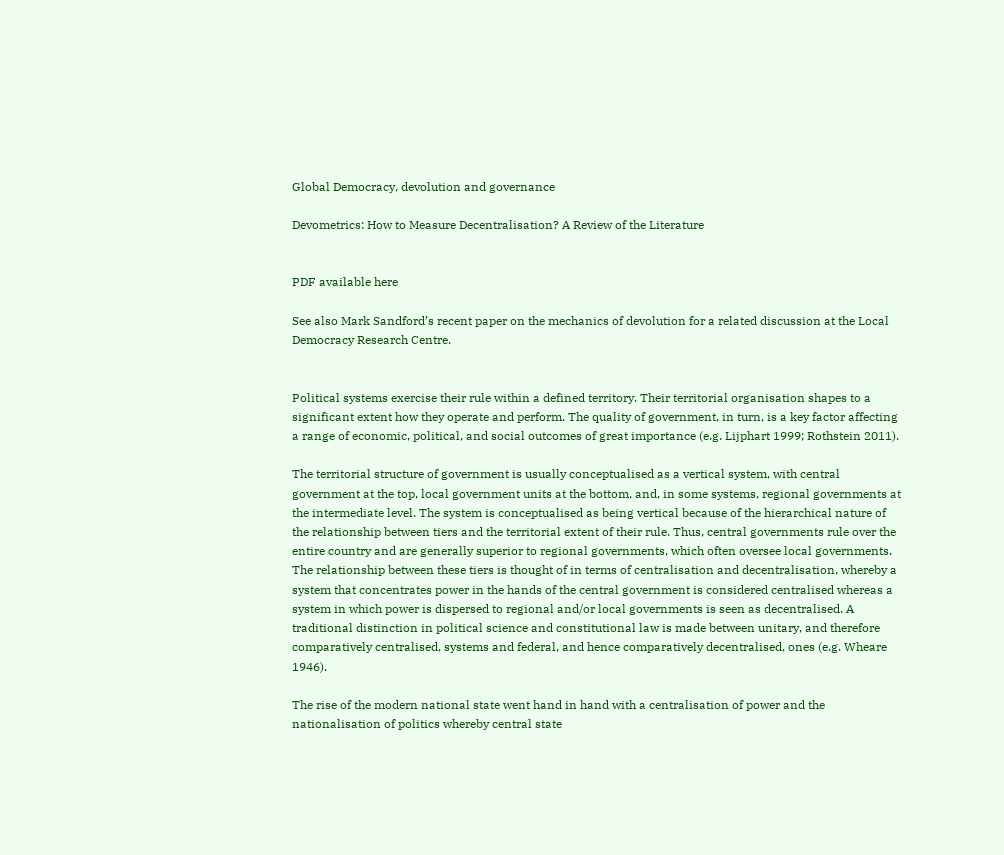Global Democracy, devolution and governance

Devometrics: How to Measure Decentralisation? A Review of the Literature


PDF available here

See also Mark Sandford’s recent paper on the mechanics of devolution for a related discussion at the Local Democracy Research Centre.


Political systems exercise their rule within a defined territory. Their territorial organisation shapes to a significant extent how they operate and perform. The quality of government, in turn, is a key factor affecting a range of economic, political, and social outcomes of great importance (e.g. Lijphart 1999; Rothstein 2011).

The territorial structure of government is usually conceptualised as a vertical system, with central government at the top, local government units at the bottom, and, in some systems, regional governments at the intermediate level. The system is conceptualised as being vertical because of the hierarchical nature of the relationship between tiers and the territorial extent of their rule. Thus, central governments rule over the entire country and are generally superior to regional governments, which often oversee local governments. The relationship between these tiers is thought of in terms of centralisation and decentralisation, whereby a system that concentrates power in the hands of the central government is considered centralised whereas a system in which power is dispersed to regional and/or local governments is seen as decentralised. A traditional distinction in political science and constitutional law is made between unitary, and therefore comparatively centralised, systems and federal, and hence comparatively decentralised, ones (e.g. Wheare 1946).

The rise of the modern national state went hand in hand with a centralisation of power and the nationalisation of politics whereby central state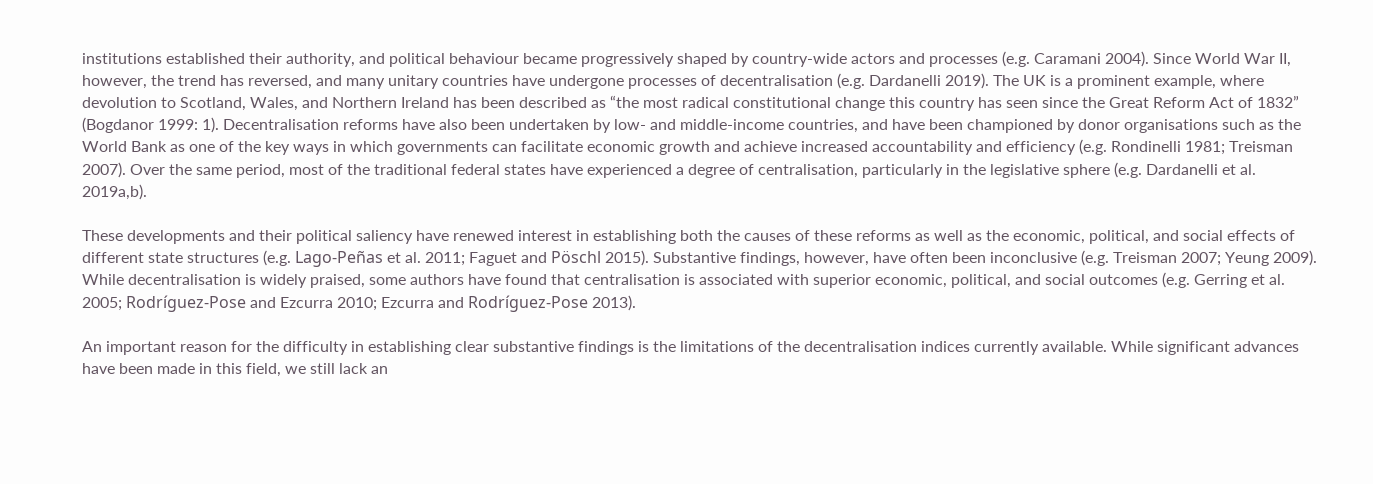institutions established their authority, and political behaviour became progressively shaped by country-wide actors and processes (e.g. Caramani 2004). Since World War II, however, the trend has reversed, and many unitary countries have undergone processes of decentralisation (e.g. Dardanelli 2019). The UK is a prominent example, where devolution to Scotland, Wales, and Northern Ireland has been described as “the most radical constitutional change this country has seen since the Great Reform Act of 1832” (Bogdanor 1999: 1). Decentralisation reforms have also been undertaken by low- and middle-income countries, and have been championed by donor organisations such as the World Bank as one of the key ways in which governments can facilitate economic growth and achieve increased accountability and efficiency (e.g. Rondinelli 1981; Treisman 2007). Over the same period, most of the traditional federal states have experienced a degree of centralisation, particularly in the legislative sphere (e.g. Dardanelli et al. 2019a,b).

These developments and their political saliency have renewed interest in establishing both the causes of these reforms as well as the economic, political, and social effects of different state structures (e.g. Lago-Peñas et al. 2011; Faguet and Pöschl 2015). Substantive findings, however, have often been inconclusive (e.g. Treisman 2007; Yeung 2009). While decentralisation is widely praised, some authors have found that centralisation is associated with superior economic, political, and social outcomes (e.g. Gerring et al. 2005; Rodríguez-Pose and Ezcurra 2010; Ezcurra and Rodríguez-Pose 2013).

An important reason for the difficulty in establishing clear substantive findings is the limitations of the decentralisation indices currently available. While significant advances have been made in this field, we still lack an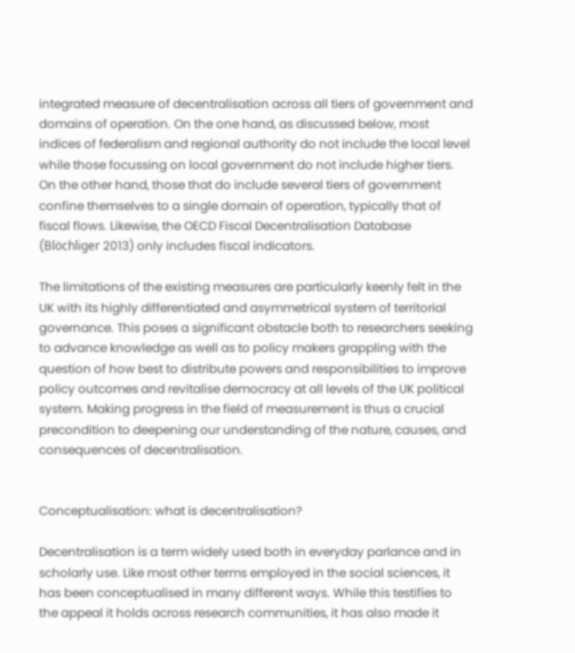integrated measure of decentralisation across all tiers of government and domains of operation. On the one hand, as discussed below, most indices of federalism and regional authority do not include the local level while those focussing on local government do not include higher tiers. On the other hand, those that do include several tiers of government confine themselves to a single domain of operation, typically that of fiscal flows. Likewise, the OECD Fiscal Decentralisation Database (Blöchliger 2013) only includes fiscal indicators.

The limitations of the existing measures are particularly keenly felt in the UK with its highly differentiated and asymmetrical system of territorial governance. This poses a significant obstacle both to researchers seeking to advance knowledge as well as to policy makers grappling with the question of how best to distribute powers and responsibilities to improve policy outcomes and revitalise democracy at all levels of the UK political system. Making progress in the field of measurement is thus a crucial precondition to deepening our understanding of the nature, causes, and consequences of decentralisation.


Conceptualisation: what is decentralisation?

Decentralisation is a term widely used both in everyday parlance and in scholarly use. Like most other terms employed in the social sciences, it has been conceptualised in many different ways. While this testifies to the appeal it holds across research communities, it has also made it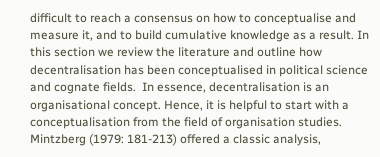difficult to reach a consensus on how to conceptualise and measure it, and to build cumulative knowledge as a result. In this section we review the literature and outline how decentralisation has been conceptualised in political science and cognate fields.  In essence, decentralisation is an organisational concept. Hence, it is helpful to start with a conceptualisation from the field of organisation studies. Mintzberg (1979: 181-213) offered a classic analysis,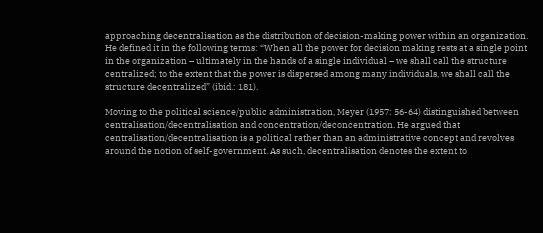approaching decentralisation as the distribution of decision-making power within an organization. He defined it in the following terms: “When all the power for decision making rests at a single point in the organization – ultimately in the hands of a single individual – we shall call the structure centralized; to the extent that the power is dispersed among many individuals, we shall call the structure decentralized” (ibid.: 181).

Moving to the political science/public administration, Meyer (1957: 56-64) distinguished between centralisation/decentralisation and concentration/deconcentration. He argued that centralisation/decentralisation is a political rather than an administrative concept and revolves around the notion of self-government. As such, decentralisation denotes the extent to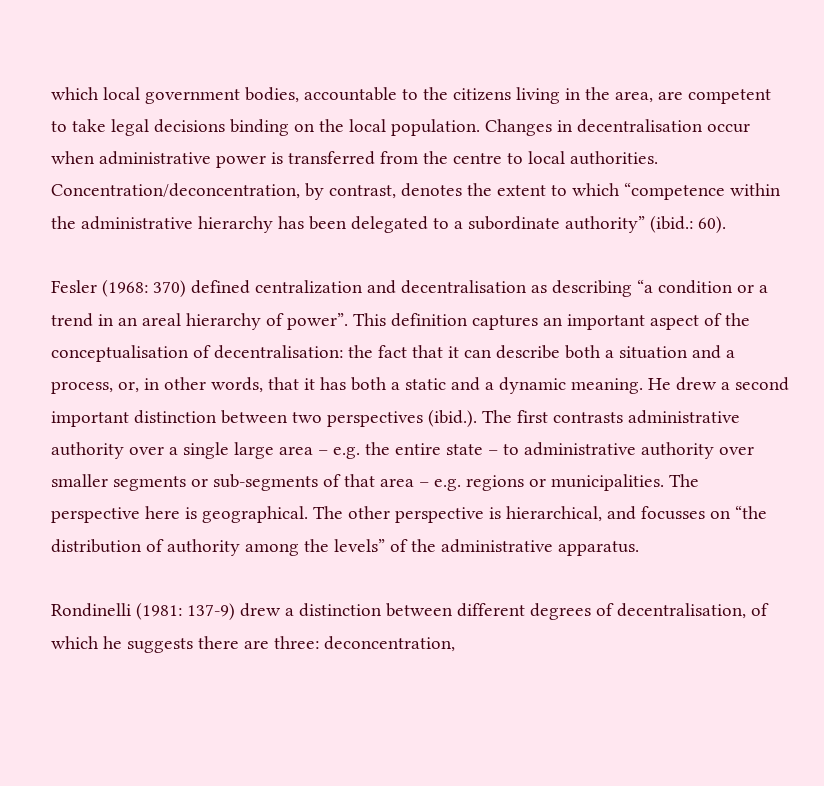which local government bodies, accountable to the citizens living in the area, are competent to take legal decisions binding on the local population. Changes in decentralisation occur when administrative power is transferred from the centre to local authorities. Concentration/deconcentration, by contrast, denotes the extent to which “competence within the administrative hierarchy has been delegated to a subordinate authority” (ibid.: 60).

Fesler (1968: 370) defined centralization and decentralisation as describing “a condition or a trend in an areal hierarchy of power”. This definition captures an important aspect of the conceptualisation of decentralisation: the fact that it can describe both a situation and a process, or, in other words, that it has both a static and a dynamic meaning. He drew a second important distinction between two perspectives (ibid.). The first contrasts administrative authority over a single large area – e.g. the entire state – to administrative authority over smaller segments or sub-segments of that area – e.g. regions or municipalities. The perspective here is geographical. The other perspective is hierarchical, and focusses on “the distribution of authority among the levels” of the administrative apparatus.

Rondinelli (1981: 137-9) drew a distinction between different degrees of decentralisation, of which he suggests there are three: deconcentration,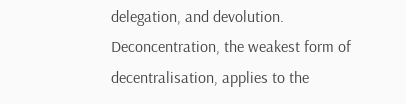delegation, and devolution. Deconcentration, the weakest form of decentralisation, applies to the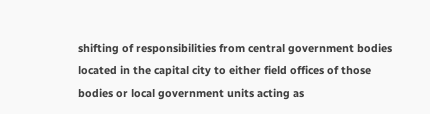shifting of responsibilities from central government bodies located in the capital city to either field offices of those bodies or local government units acting as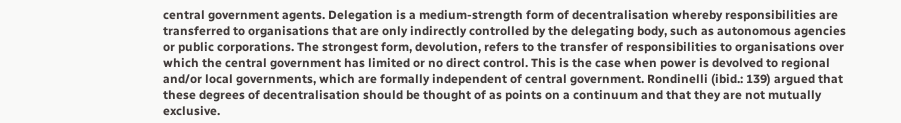central government agents. Delegation is a medium-strength form of decentralisation whereby responsibilities are transferred to organisations that are only indirectly controlled by the delegating body, such as autonomous agencies or public corporations. The strongest form, devolution, refers to the transfer of responsibilities to organisations over which the central government has limited or no direct control. This is the case when power is devolved to regional and/or local governments, which are formally independent of central government. Rondinelli (ibid.: 139) argued that these degrees of decentralisation should be thought of as points on a continuum and that they are not mutually exclusive.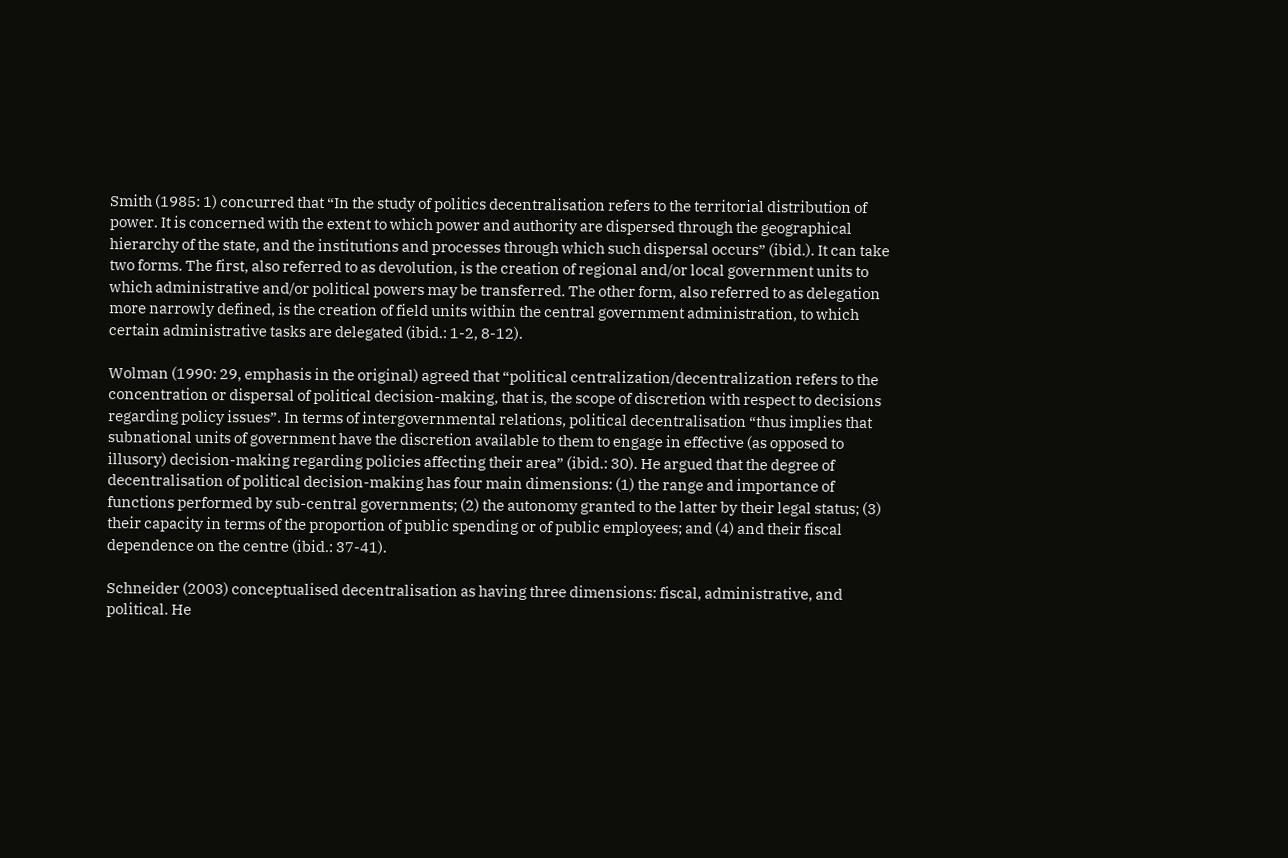Smith (1985: 1) concurred that “In the study of politics decentralisation refers to the territorial distribution of power. It is concerned with the extent to which power and authority are dispersed through the geographical hierarchy of the state, and the institutions and processes through which such dispersal occurs” (ibid.). It can take two forms. The first, also referred to as devolution, is the creation of regional and/or local government units to which administrative and/or political powers may be transferred. The other form, also referred to as delegation more narrowly defined, is the creation of field units within the central government administration, to which certain administrative tasks are delegated (ibid.: 1-2, 8-12).

Wolman (1990: 29, emphasis in the original) agreed that “political centralization/decentralization refers to the concentration or dispersal of political decision-making, that is, the scope of discretion with respect to decisions regarding policy issues”. In terms of intergovernmental relations, political decentralisation “thus implies that subnational units of government have the discretion available to them to engage in effective (as opposed to illusory) decision-making regarding policies affecting their area” (ibid.: 30). He argued that the degree of decentralisation of political decision-making has four main dimensions: (1) the range and importance of functions performed by sub-central governments; (2) the autonomy granted to the latter by their legal status; (3) their capacity in terms of the proportion of public spending or of public employees; and (4) and their fiscal dependence on the centre (ibid.: 37-41).

Schneider (2003) conceptualised decentralisation as having three dimensions: fiscal, administrative, and political. He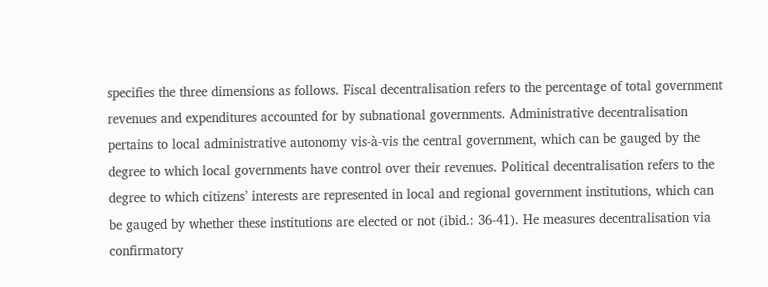specifies the three dimensions as follows. Fiscal decentralisation refers to the percentage of total government revenues and expenditures accounted for by subnational governments. Administrative decentralisation pertains to local administrative autonomy vis-à-vis the central government, which can be gauged by the degree to which local governments have control over their revenues. Political decentralisation refers to the degree to which citizens’ interests are represented in local and regional government institutions, which can be gauged by whether these institutions are elected or not (ibid.: 36-41). He measures decentralisation via confirmatory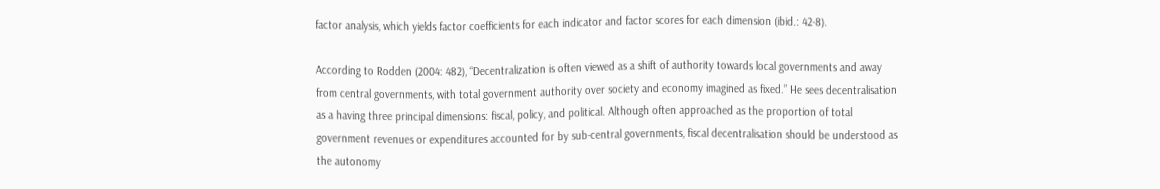factor analysis, which yields factor coefficients for each indicator and factor scores for each dimension (ibid.: 42-8).

According to Rodden (2004: 482), “Decentralization is often viewed as a shift of authority towards local governments and away from central governments, with total government authority over society and economy imagined as fixed.” He sees decentralisation as a having three principal dimensions: fiscal, policy, and political. Although often approached as the proportion of total government revenues or expenditures accounted for by sub-central governments, fiscal decentralisation should be understood as the autonomy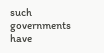such governments have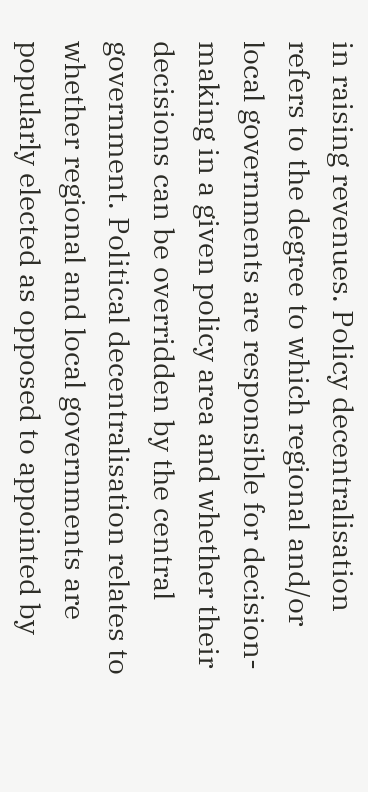in raising revenues. Policy decentralisation refers to the degree to which regional and/or local governments are responsible for decision-making in a given policy area and whether their decisions can be overridden by the central government. Political decentralisation relates to whether regional and local governments are popularly elected as opposed to appointed by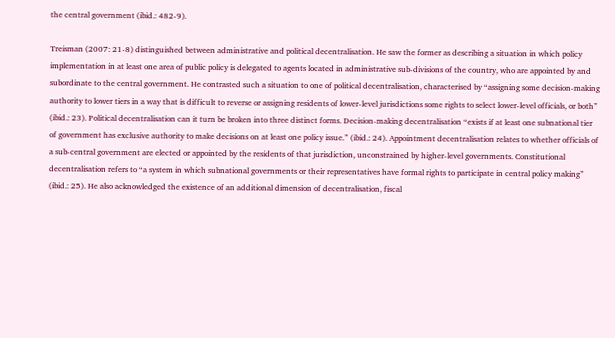the central government (ibid.: 482-9).

Treisman (2007: 21-8) distinguished between administrative and political decentralisation. He saw the former as describing a situation in which policy implementation in at least one area of public policy is delegated to agents located in administrative sub-divisions of the country, who are appointed by and subordinate to the central government. He contrasted such a situation to one of political decentralisation, characterised by “assigning some decision-making authority to lower tiers in a way that is difficult to reverse or assigning residents of lower-level jurisdictions some rights to select lower-level officials, or both” (ibid.: 23). Political decentralisation can it turn be broken into three distinct forms. Decision-making decentralisation “exists if at least one subnational tier of government has exclusive authority to make decisions on at least one policy issue.” (ibid.: 24). Appointment decentralisation relates to whether officials of a sub-central government are elected or appointed by the residents of that jurisdiction, unconstrained by higher-level governments. Constitutional decentralisation refers to “a system in which subnational governments or their representatives have formal rights to participate in central policy making” (ibid.: 25). He also acknowledged the existence of an additional dimension of decentralisation, fiscal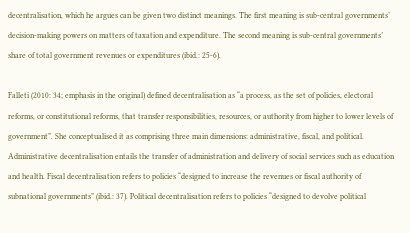decentralisation, which he argues can be given two distinct meanings. The first meaning is sub-central governments’ decision-making powers on matters of taxation and expenditure. The second meaning is sub-central governments’ share of total government revenues or expenditures (ibid.: 25-6).

Falleti (2010: 34; emphasis in the original) defined decentralisation as “a process, as the set of policies, electoral reforms, or constitutional reforms, that transfer responsibilities, resources, or authority from higher to lower levels of government”. She conceptualised it as comprising three main dimensions: administrative, fiscal, and political. Administrative decentralisation entails the transfer of administration and delivery of social services such as education and health. Fiscal decentralisation refers to policies “designed to increase the revenues or fiscal authority of subnational governments” (ibid.: 37). Political decentralisation refers to policies “designed to devolve political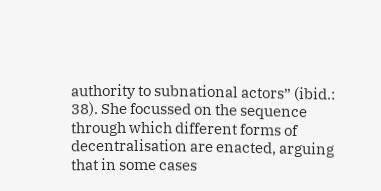authority to subnational actors” (ibid.: 38). She focussed on the sequence through which different forms of decentralisation are enacted, arguing that in some cases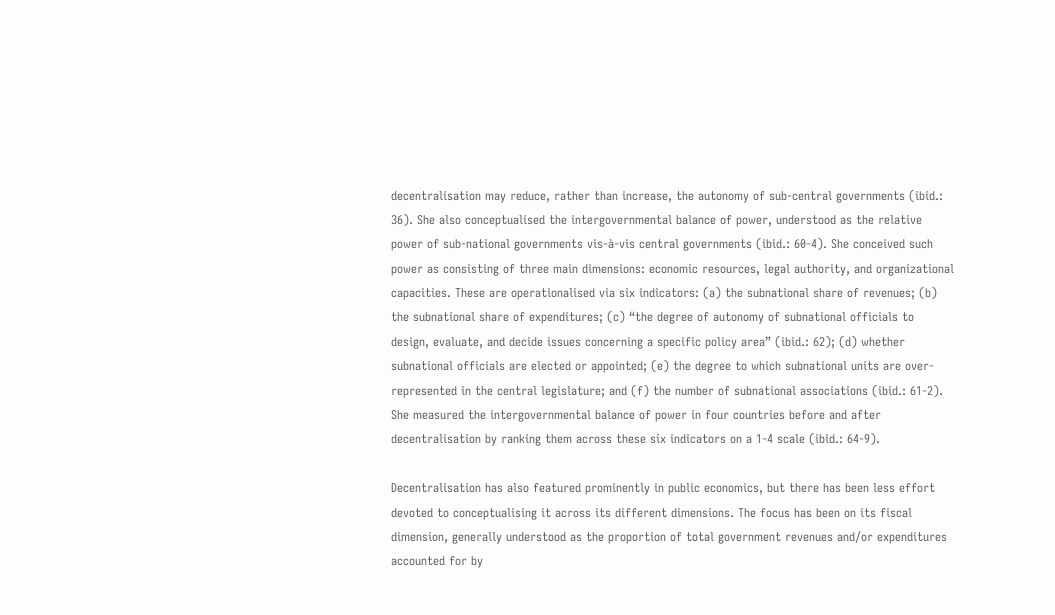decentralisation may reduce, rather than increase, the autonomy of sub-central governments (ibid.: 36). She also conceptualised the intergovernmental balance of power, understood as the relative power of sub-national governments vis-à-vis central governments (ibid.: 60-4). She conceived such power as consisting of three main dimensions: economic resources, legal authority, and organizational capacities. These are operationalised via six indicators: (a) the subnational share of revenues; (b) the subnational share of expenditures; (c) “the degree of autonomy of subnational officials to design, evaluate, and decide issues concerning a specific policy area” (ibid.: 62); (d) whether subnational officials are elected or appointed; (e) the degree to which subnational units are over-represented in the central legislature; and (f) the number of subnational associations (ibid.: 61-2). She measured the intergovernmental balance of power in four countries before and after decentralisation by ranking them across these six indicators on a 1-4 scale (ibid.: 64-9).

Decentralisation has also featured prominently in public economics, but there has been less effort devoted to conceptualising it across its different dimensions. The focus has been on its fiscal dimension, generally understood as the proportion of total government revenues and/or expenditures accounted for by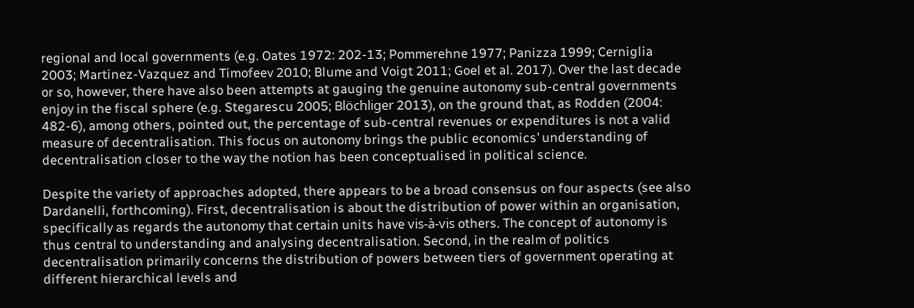regional and local governments (e.g. Oates 1972: 202-13; Pommerehne 1977; Panizza 1999; Cerniglia 2003; Martinez-Vazquez and Timofeev 2010; Blume and Voigt 2011; Goel et al. 2017). Over the last decade or so, however, there have also been attempts at gauging the genuine autonomy sub-central governments enjoy in the fiscal sphere (e.g. Stegarescu 2005; Blöchliger 2013), on the ground that, as Rodden (2004: 482-6), among others, pointed out, the percentage of sub-central revenues or expenditures is not a valid measure of decentralisation. This focus on autonomy brings the public economics’ understanding of decentralisation closer to the way the notion has been conceptualised in political science.

Despite the variety of approaches adopted, there appears to be a broad consensus on four aspects (see also Dardanelli, forthcoming). First, decentralisation is about the distribution of power within an organisation, specifically as regards the autonomy that certain units have vis-à-vis others. The concept of autonomy is thus central to understanding and analysing decentralisation. Second, in the realm of politics decentralisation primarily concerns the distribution of powers between tiers of government operating at different hierarchical levels and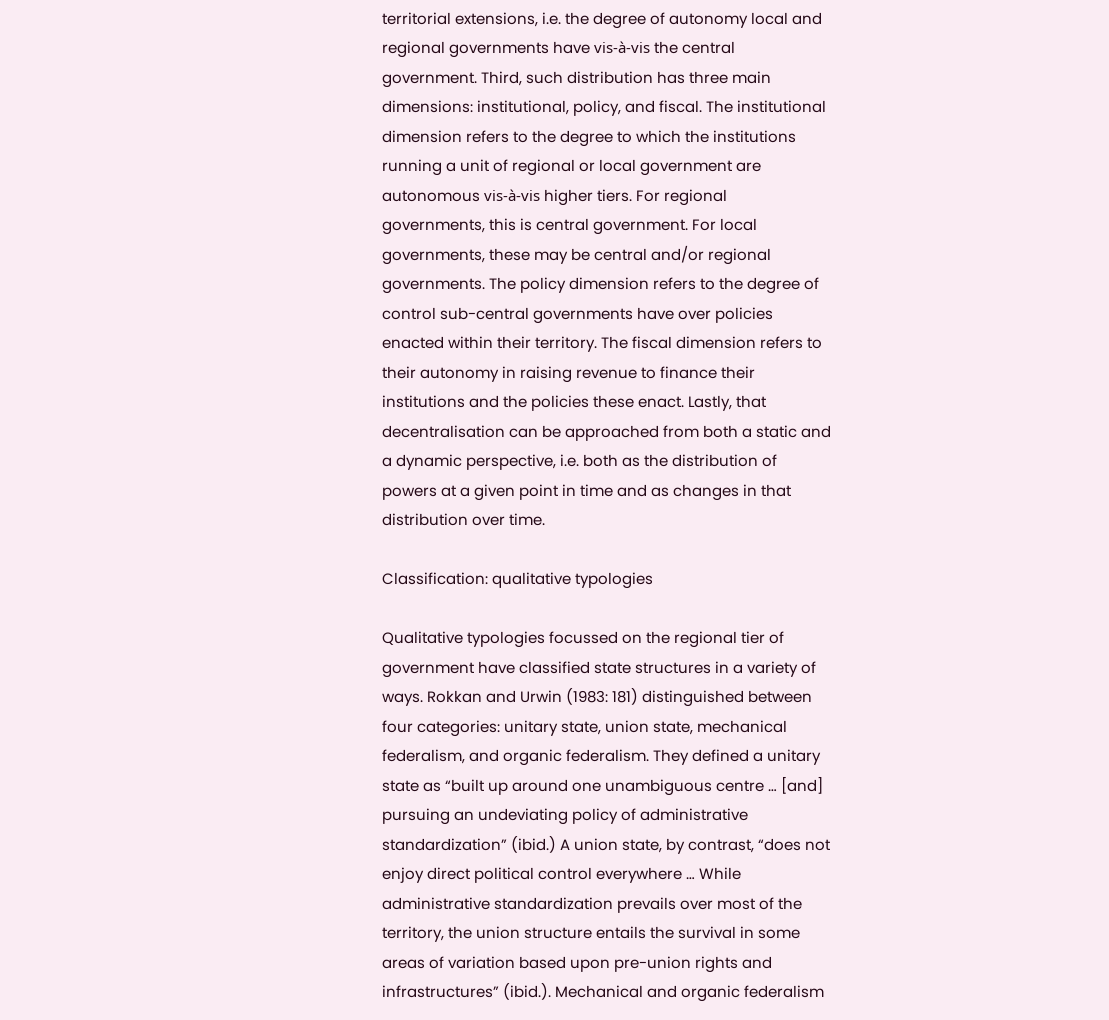territorial extensions, i.e. the degree of autonomy local and regional governments have vis-à-vis the central government. Third, such distribution has three main dimensions: institutional, policy, and fiscal. The institutional dimension refers to the degree to which the institutions running a unit of regional or local government are autonomous vis-à-vis higher tiers. For regional governments, this is central government. For local governments, these may be central and/or regional governments. The policy dimension refers to the degree of control sub-central governments have over policies enacted within their territory. The fiscal dimension refers to their autonomy in raising revenue to finance their institutions and the policies these enact. Lastly, that decentralisation can be approached from both a static and a dynamic perspective, i.e. both as the distribution of powers at a given point in time and as changes in that distribution over time.

Classification: qualitative typologies

Qualitative typologies focussed on the regional tier of government have classified state structures in a variety of ways. Rokkan and Urwin (1983: 181) distinguished between four categories: unitary state, union state, mechanical federalism, and organic federalism. They defined a unitary state as “built up around one unambiguous centre … [and] pursuing an undeviating policy of administrative standardization” (ibid.) A union state, by contrast, “does not enjoy direct political control everywhere … While administrative standardization prevails over most of the territory, the union structure entails the survival in some areas of variation based upon pre-union rights and infrastructures” (ibid.). Mechanical and organic federalism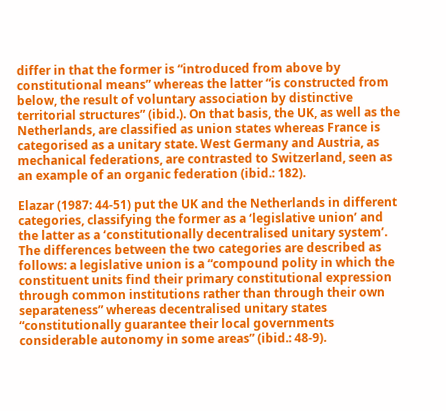differ in that the former is “introduced from above by constitutional means” whereas the latter “is constructed from below, the result of voluntary association by distinctive territorial structures” (ibid.). On that basis, the UK, as well as the Netherlands, are classified as union states whereas France is categorised as a unitary state. West Germany and Austria, as mechanical federations, are contrasted to Switzerland, seen as an example of an organic federation (ibid.: 182).

Elazar (1987: 44-51) put the UK and the Netherlands in different categories, classifying the former as a ‘legislative union’ and the latter as a ‘constitutionally decentralised unitary system’. The differences between the two categories are described as follows: a legislative union is a “compound polity in which the constituent units find their primary constitutional expression through common institutions rather than through their own separateness” whereas decentralised unitary states “constitutionally guarantee their local governments considerable autonomy in some areas” (ibid.: 48-9).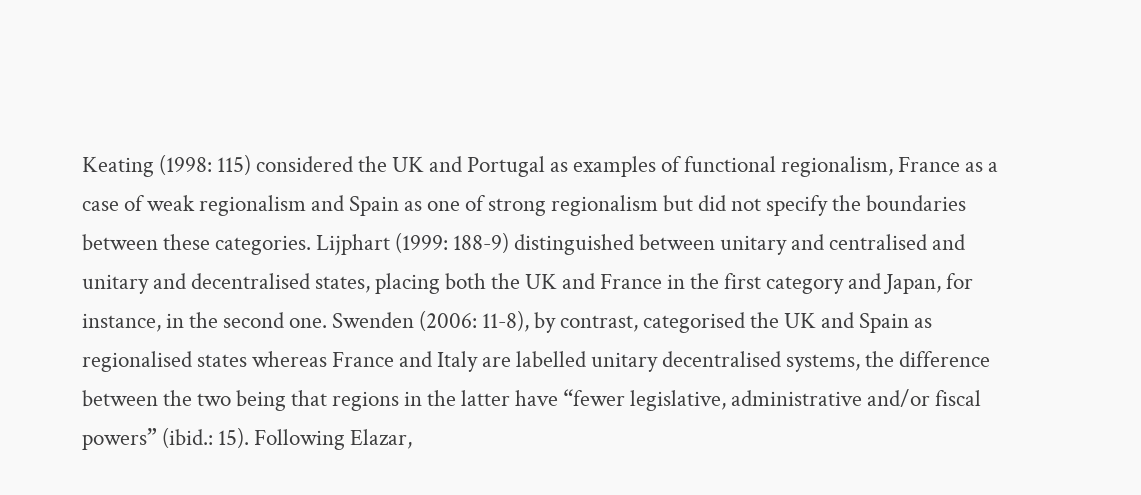Keating (1998: 115) considered the UK and Portugal as examples of functional regionalism, France as a case of weak regionalism and Spain as one of strong regionalism but did not specify the boundaries between these categories. Lijphart (1999: 188-9) distinguished between unitary and centralised and unitary and decentralised states, placing both the UK and France in the first category and Japan, for instance, in the second one. Swenden (2006: 11-8), by contrast, categorised the UK and Spain as regionalised states whereas France and Italy are labelled unitary decentralised systems, the difference between the two being that regions in the latter have “fewer legislative, administrative and/or fiscal powers” (ibid.: 15). Following Elazar,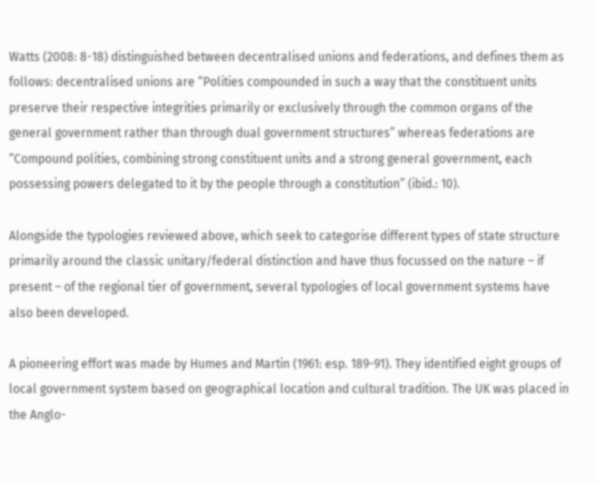Watts (2008: 8-18) distinguished between decentralised unions and federations, and defines them as follows: decentralised unions are “Polities compounded in such a way that the constituent units preserve their respective integrities primarily or exclusively through the common organs of the general government rather than through dual government structures” whereas federations are “Compound polities, combining strong constituent units and a strong general government, each possessing powers delegated to it by the people through a constitution” (ibid.: 10).

Alongside the typologies reviewed above, which seek to categorise different types of state structure primarily around the classic unitary/federal distinction and have thus focussed on the nature – if present – of the regional tier of government, several typologies of local government systems have also been developed.

A pioneering effort was made by Humes and Martin (1961: esp. 189-91). They identified eight groups of local government system based on geographical location and cultural tradition. The UK was placed in the Anglo-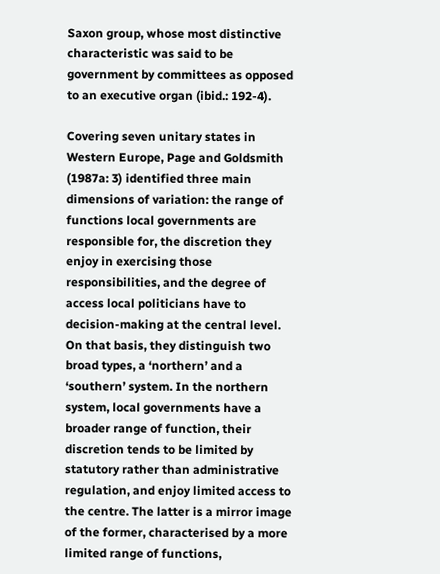Saxon group, whose most distinctive characteristic was said to be government by committees as opposed to an executive organ (ibid.: 192-4).

Covering seven unitary states in Western Europe, Page and Goldsmith (1987a: 3) identified three main dimensions of variation: the range of functions local governments are responsible for, the discretion they enjoy in exercising those responsibilities, and the degree of access local politicians have to decision-making at the central level. On that basis, they distinguish two broad types, a ‘northern’ and a ‘southern’ system. In the northern system, local governments have a broader range of function, their discretion tends to be limited by statutory rather than administrative regulation, and enjoy limited access to the centre. The latter is a mirror image of the former, characterised by a more limited range of functions,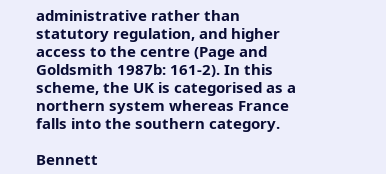administrative rather than statutory regulation, and higher access to the centre (Page and Goldsmith 1987b: 161-2). In this scheme, the UK is categorised as a northern system whereas France falls into the southern category.

Bennett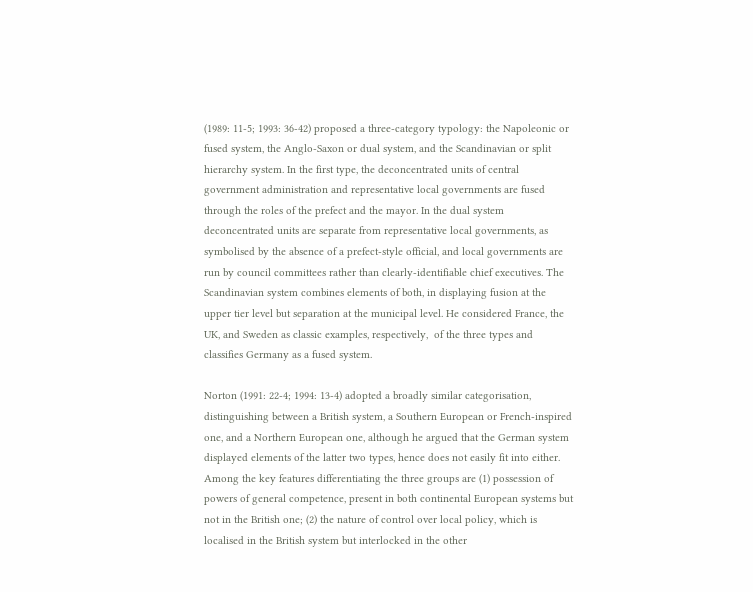(1989: 11-5; 1993: 36-42) proposed a three-category typology: the Napoleonic or fused system, the Anglo-Saxon or dual system, and the Scandinavian or split hierarchy system. In the first type, the deconcentrated units of central government administration and representative local governments are fused through the roles of the prefect and the mayor. In the dual system deconcentrated units are separate from representative local governments, as symbolised by the absence of a prefect-style official, and local governments are run by council committees rather than clearly-identifiable chief executives. The Scandinavian system combines elements of both, in displaying fusion at the upper tier level but separation at the municipal level. He considered France, the UK, and Sweden as classic examples, respectively,  of the three types and classifies Germany as a fused system.

Norton (1991: 22-4; 1994: 13-4) adopted a broadly similar categorisation, distinguishing between a British system, a Southern European or French-inspired one, and a Northern European one, although he argued that the German system displayed elements of the latter two types, hence does not easily fit into either. Among the key features differentiating the three groups are (1) possession of powers of general competence, present in both continental European systems but not in the British one; (2) the nature of control over local policy, which is localised in the British system but interlocked in the other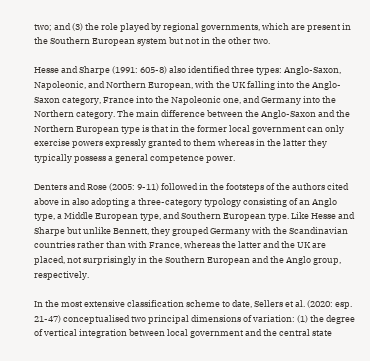two; and (3) the role played by regional governments, which are present in the Southern European system but not in the other two.

Hesse and Sharpe (1991: 605-8) also identified three types: Anglo-Saxon, Napoleonic, and Northern European, with the UK falling into the Anglo-Saxon category, France into the Napoleonic one, and Germany into the Northern category. The main difference between the Anglo-Saxon and the Northern European type is that in the former local government can only exercise powers expressly granted to them whereas in the latter they typically possess a general competence power.

Denters and Rose (2005: 9-11) followed in the footsteps of the authors cited above in also adopting a three-category typology consisting of an Anglo type, a Middle European type, and Southern European type. Like Hesse and Sharpe but unlike Bennett, they grouped Germany with the Scandinavian countries rather than with France, whereas the latter and the UK are placed, not surprisingly in the Southern European and the Anglo group, respectively.

In the most extensive classification scheme to date, Sellers et al. (2020: esp. 21-47) conceptualised two principal dimensions of variation: (1) the degree of vertical integration between local government and the central state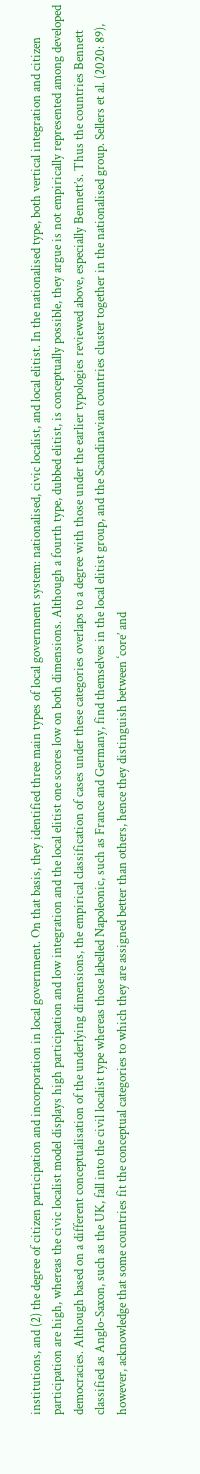institutions, and (2) the degree of citizen participation and incorporation in local government. On that basis, they identified three main types of local government system: nationalised, civic localist, and local elitist. In the nationalised type, both vertical integration and citizen participation are high, whereas the civic localist model displays high participation and low integration and the local elitist one scores low on both dimensions. Although a fourth type, dubbed elitist, is conceptually possible, they argue is not empirically represented among developed democracies. Although based on a different conceptualisation of the underlying dimensions, the empirical classification of cases under these categories overlaps to a degree with those under the earlier typologies reviewed above, especially Bennett’s. Thus the countries Bennett classified as Anglo-Saxon, such as the UK, fall into the civil localist type whereas those labelled Napoleonic, such as France and Germany, find themselves in the local elitist group, and the Scandinavian countries cluster together in the nationalised group. Sellers et al. (2020: 89), however, acknowledge that some countries fit the conceptual categories to which they are assigned better than others, hence they distinguish between ‘core’ and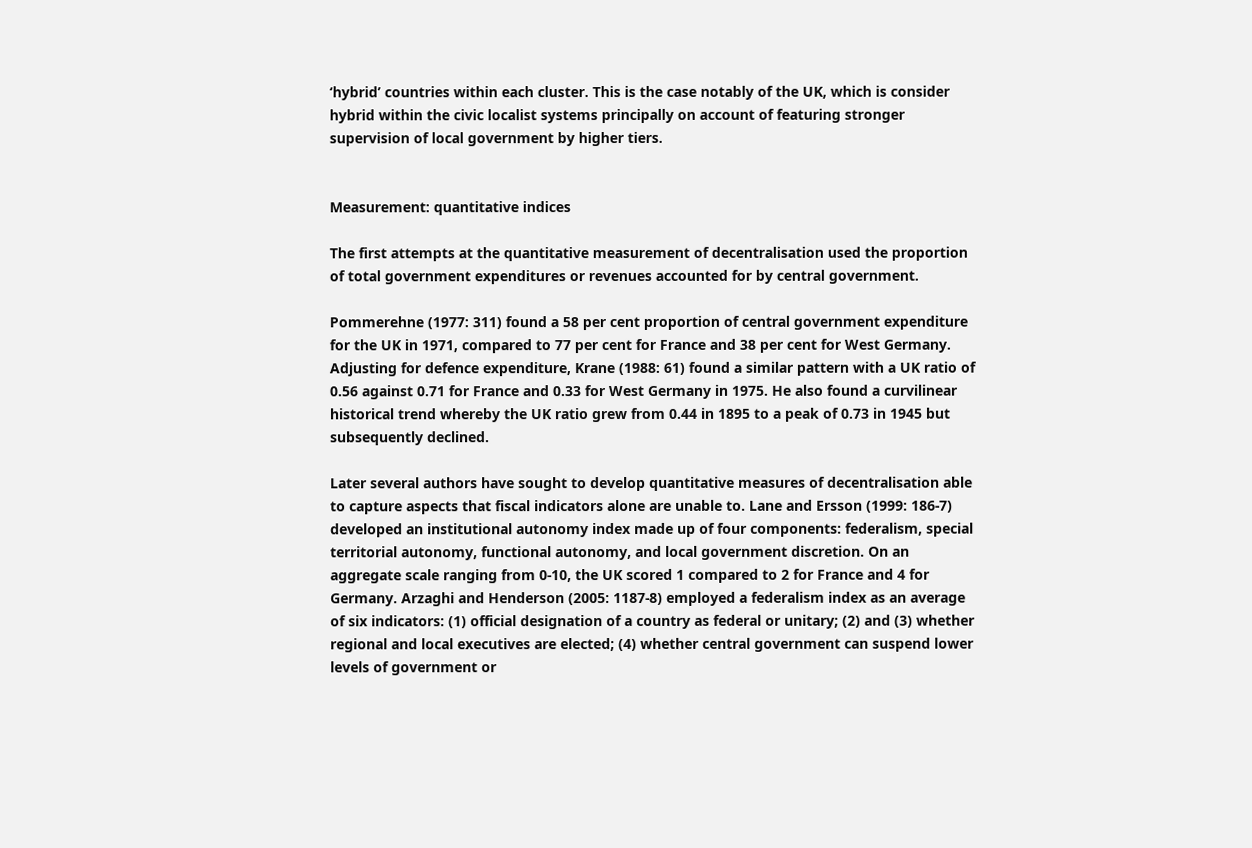‘hybrid’ countries within each cluster. This is the case notably of the UK, which is consider hybrid within the civic localist systems principally on account of featuring stronger supervision of local government by higher tiers.


Measurement: quantitative indices

The first attempts at the quantitative measurement of decentralisation used the proportion of total government expenditures or revenues accounted for by central government.

Pommerehne (1977: 311) found a 58 per cent proportion of central government expenditure for the UK in 1971, compared to 77 per cent for France and 38 per cent for West Germany. Adjusting for defence expenditure, Krane (1988: 61) found a similar pattern with a UK ratio of 0.56 against 0.71 for France and 0.33 for West Germany in 1975. He also found a curvilinear historical trend whereby the UK ratio grew from 0.44 in 1895 to a peak of 0.73 in 1945 but subsequently declined.

Later several authors have sought to develop quantitative measures of decentralisation able to capture aspects that fiscal indicators alone are unable to. Lane and Ersson (1999: 186-7) developed an institutional autonomy index made up of four components: federalism, special territorial autonomy, functional autonomy, and local government discretion. On an aggregate scale ranging from 0-10, the UK scored 1 compared to 2 for France and 4 for Germany. Arzaghi and Henderson (2005: 1187-8) employed a federalism index as an average of six indicators: (1) official designation of a country as federal or unitary; (2) and (3) whether regional and local executives are elected; (4) whether central government can suspend lower levels of government or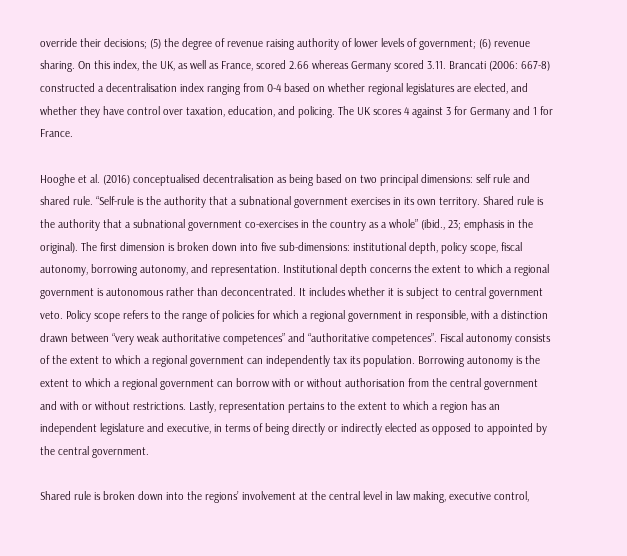override their decisions; (5) the degree of revenue raising authority of lower levels of government; (6) revenue sharing. On this index, the UK, as well as France, scored 2.66 whereas Germany scored 3.11. Brancati (2006: 667-8) constructed a decentralisation index ranging from 0-4 based on whether regional legislatures are elected, and whether they have control over taxation, education, and policing. The UK scores 4 against 3 for Germany and 1 for France.

Hooghe et al. (2016) conceptualised decentralisation as being based on two principal dimensions: self rule and shared rule. “Self-rule is the authority that a subnational government exercises in its own territory. Shared rule is the authority that a subnational government co-exercises in the country as a whole” (ibid., 23; emphasis in the original). The first dimension is broken down into five sub-dimensions: institutional depth, policy scope, fiscal autonomy, borrowing autonomy, and representation. Institutional depth concerns the extent to which a regional government is autonomous rather than deconcentrated. It includes whether it is subject to central government veto. Policy scope refers to the range of policies for which a regional government in responsible, with a distinction drawn between “very weak authoritative competences” and “authoritative competences”. Fiscal autonomy consists of the extent to which a regional government can independently tax its population. Borrowing autonomy is the extent to which a regional government can borrow with or without authorisation from the central government and with or without restrictions. Lastly, representation pertains to the extent to which a region has an independent legislature and executive, in terms of being directly or indirectly elected as opposed to appointed by the central government.

Shared rule is broken down into the regions’ involvement at the central level in law making, executive control,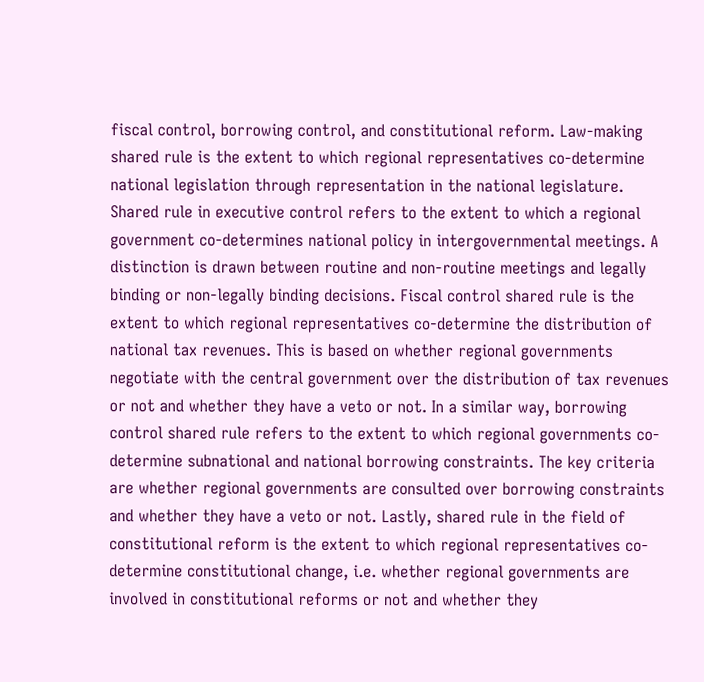fiscal control, borrowing control, and constitutional reform. Law-making shared rule is the extent to which regional representatives co-determine national legislation through representation in the national legislature. Shared rule in executive control refers to the extent to which a regional government co-determines national policy in intergovernmental meetings. A distinction is drawn between routine and non-routine meetings and legally binding or non-legally binding decisions. Fiscal control shared rule is the extent to which regional representatives co-determine the distribution of national tax revenues. This is based on whether regional governments negotiate with the central government over the distribution of tax revenues or not and whether they have a veto or not. In a similar way, borrowing control shared rule refers to the extent to which regional governments co-determine subnational and national borrowing constraints. The key criteria are whether regional governments are consulted over borrowing constraints and whether they have a veto or not. Lastly, shared rule in the field of constitutional reform is the extent to which regional representatives co-determine constitutional change, i.e. whether regional governments are involved in constitutional reforms or not and whether they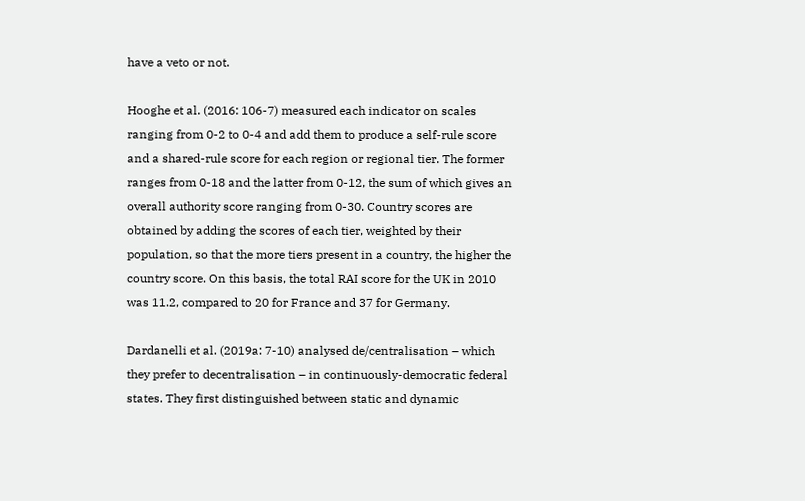have a veto or not.

Hooghe et al. (2016: 106-7) measured each indicator on scales ranging from 0-2 to 0-4 and add them to produce a self-rule score and a shared-rule score for each region or regional tier. The former ranges from 0-18 and the latter from 0-12, the sum of which gives an overall authority score ranging from 0-30. Country scores are obtained by adding the scores of each tier, weighted by their population, so that the more tiers present in a country, the higher the country score. On this basis, the total RAI score for the UK in 2010 was 11.2, compared to 20 for France and 37 for Germany.

Dardanelli et al. (2019a: 7-10) analysed de/centralisation – which they prefer to decentralisation – in continuously-democratic federal states. They first distinguished between static and dynamic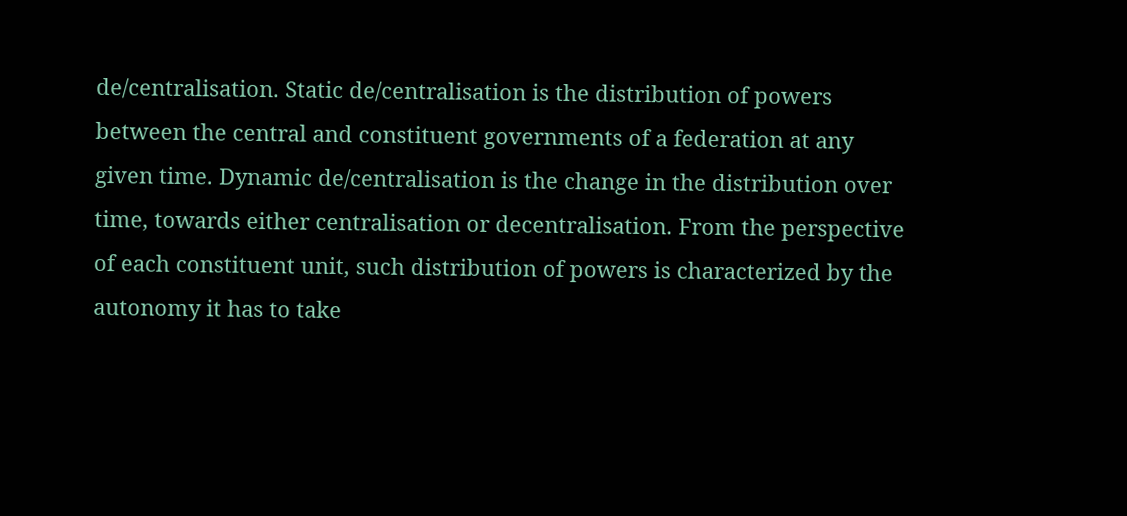de/centralisation. Static de/centralisation is the distribution of powers between the central and constituent governments of a federation at any given time. Dynamic de/centralisation is the change in the distribution over time, towards either centralisation or decentralisation. From the perspective of each constituent unit, such distribution of powers is characterized by the autonomy it has to take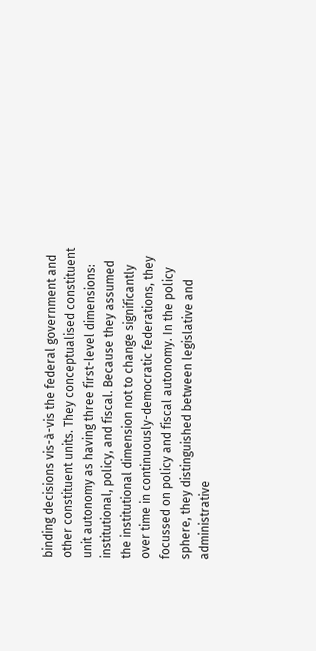binding decisions vis-à-vis the federal government and other constituent units. They conceptualised constituent unit autonomy as having three first-level dimensions: institutional, policy, and fiscal. Because they assumed the institutional dimension not to change significantly over time in continuously-democratic federations, they focussed on policy and fiscal autonomy. In the policy sphere, they distinguished between legislative and administrative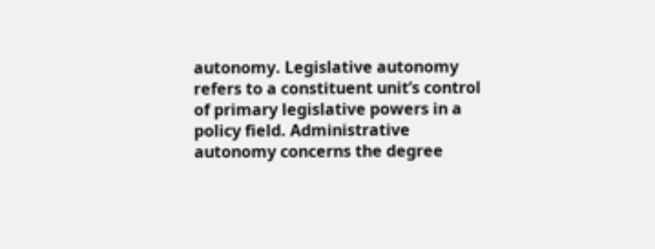autonomy. Legislative autonomy refers to a constituent unit’s control of primary legislative powers in a policy field. Administrative autonomy concerns the degree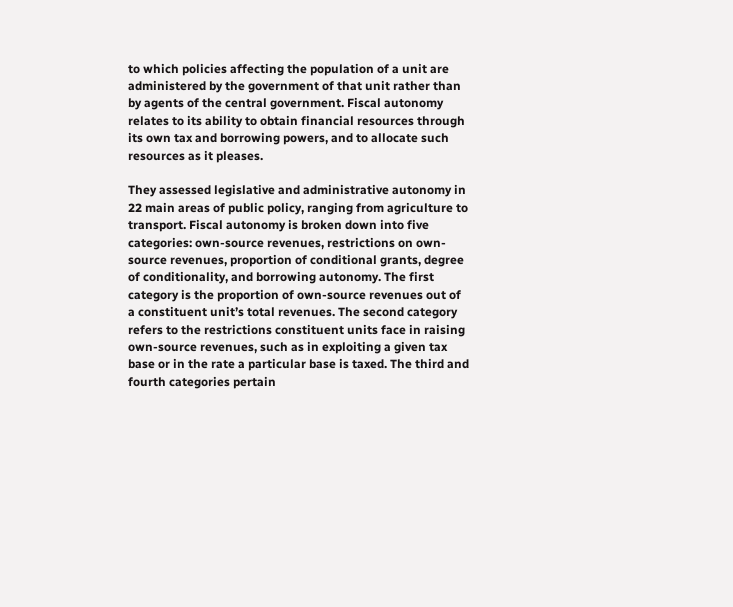to which policies affecting the population of a unit are administered by the government of that unit rather than by agents of the central government. Fiscal autonomy relates to its ability to obtain financial resources through its own tax and borrowing powers, and to allocate such resources as it pleases.

They assessed legislative and administrative autonomy in 22 main areas of public policy, ranging from agriculture to transport. Fiscal autonomy is broken down into five categories: own-source revenues, restrictions on own-source revenues, proportion of conditional grants, degree of conditionality, and borrowing autonomy. The first category is the proportion of own-source revenues out of a constituent unit’s total revenues. The second category refers to the restrictions constituent units face in raising own-source revenues, such as in exploiting a given tax base or in the rate a particular base is taxed. The third and fourth categories pertain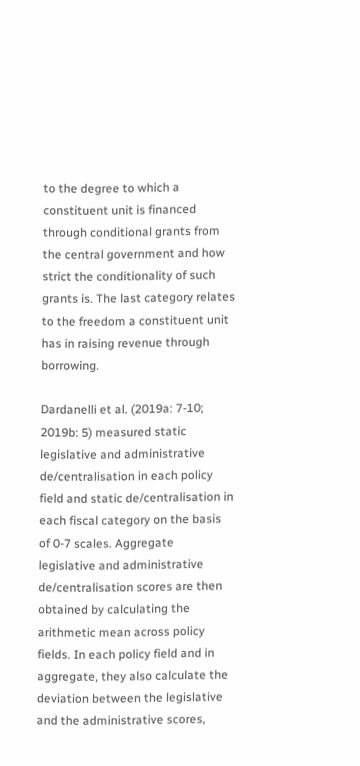to the degree to which a constituent unit is financed through conditional grants from the central government and how strict the conditionality of such grants is. The last category relates to the freedom a constituent unit has in raising revenue through borrowing.

Dardanelli et al. (2019a: 7-10; 2019b: 5) measured static legislative and administrative de/centralisation in each policy field and static de/centralisation in each fiscal category on the basis of 0-7 scales. Aggregate legislative and administrative de/centralisation scores are then obtained by calculating the arithmetic mean across policy fields. In each policy field and in aggregate, they also calculate the deviation between the legislative and the administrative scores,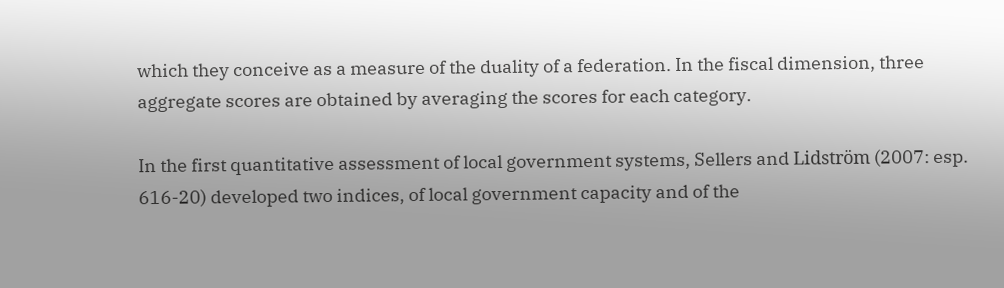which they conceive as a measure of the duality of a federation. In the fiscal dimension, three aggregate scores are obtained by averaging the scores for each category.

In the first quantitative assessment of local government systems, Sellers and Lidström (2007: esp. 616-20) developed two indices, of local government capacity and of the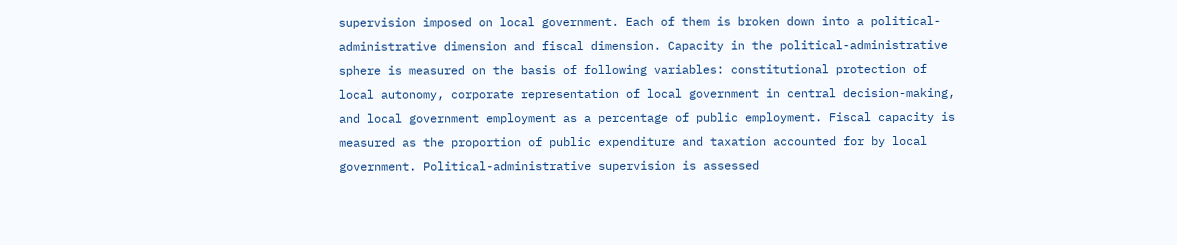supervision imposed on local government. Each of them is broken down into a political-administrative dimension and fiscal dimension. Capacity in the political-administrative sphere is measured on the basis of following variables: constitutional protection of local autonomy, corporate representation of local government in central decision-making, and local government employment as a percentage of public employment. Fiscal capacity is measured as the proportion of public expenditure and taxation accounted for by local government. Political-administrative supervision is assessed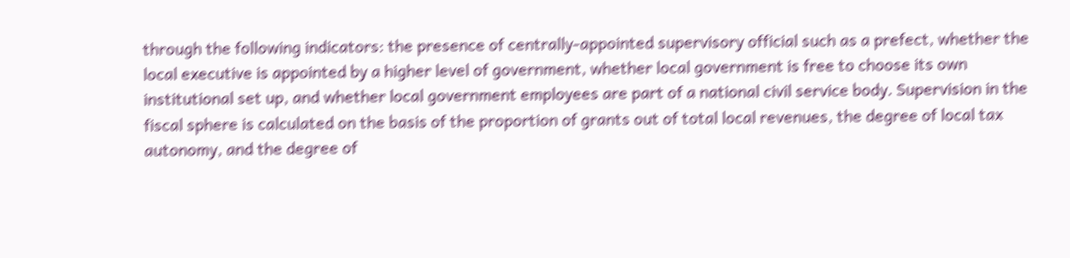through the following indicators: the presence of centrally-appointed supervisory official such as a prefect, whether the local executive is appointed by a higher level of government, whether local government is free to choose its own institutional set up, and whether local government employees are part of a national civil service body. Supervision in the fiscal sphere is calculated on the basis of the proportion of grants out of total local revenues, the degree of local tax autonomy, and the degree of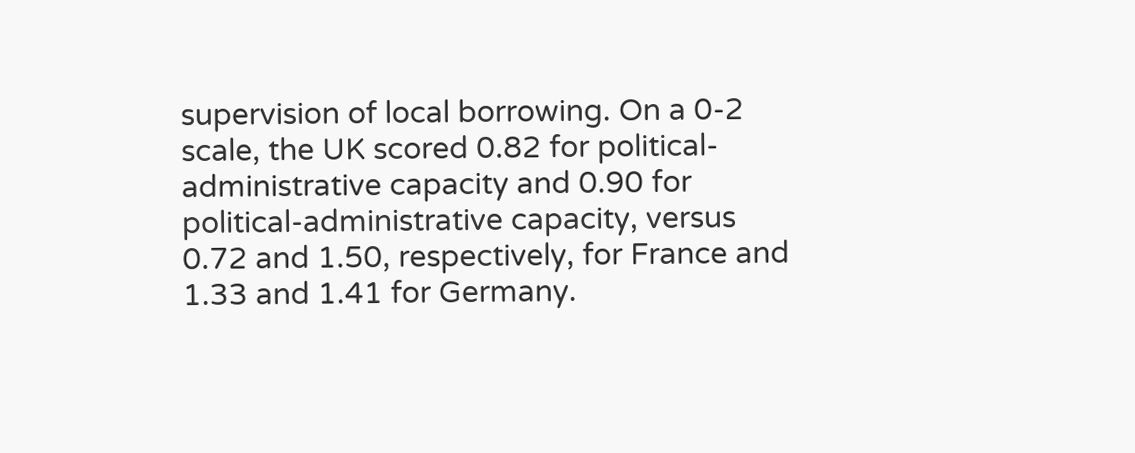supervision of local borrowing. On a 0-2 scale, the UK scored 0.82 for political-administrative capacity and 0.90 for political-administrative capacity, versus 0.72 and 1.50, respectively, for France and 1.33 and 1.41 for Germany.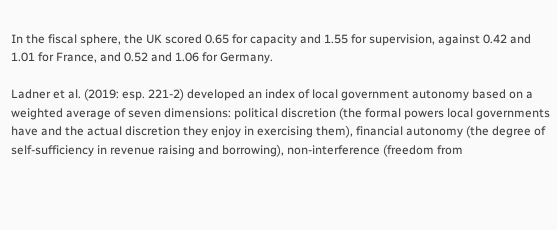In the fiscal sphere, the UK scored 0.65 for capacity and 1.55 for supervision, against 0.42 and 1.01 for France, and 0.52 and 1.06 for Germany.

Ladner et al. (2019: esp. 221-2) developed an index of local government autonomy based on a weighted average of seven dimensions: political discretion (the formal powers local governments have and the actual discretion they enjoy in exercising them), financial autonomy (the degree of self-sufficiency in revenue raising and borrowing), non-interference (freedom from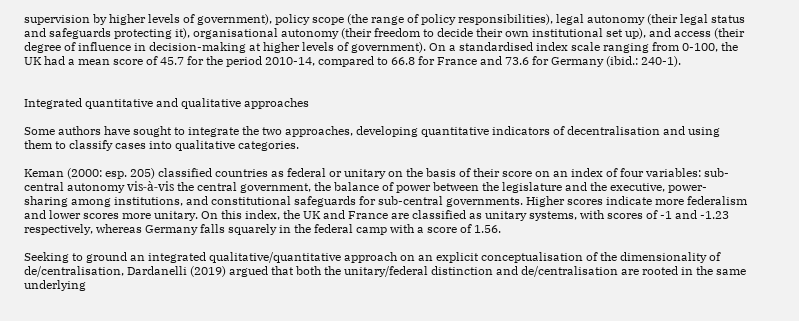supervision by higher levels of government), policy scope (the range of policy responsibilities), legal autonomy (their legal status and safeguards protecting it), organisational autonomy (their freedom to decide their own institutional set up), and access (their degree of influence in decision-making at higher levels of government). On a standardised index scale ranging from 0-100, the UK had a mean score of 45.7 for the period 2010-14, compared to 66.8 for France and 73.6 for Germany (ibid.: 240-1).


Integrated quantitative and qualitative approaches

Some authors have sought to integrate the two approaches, developing quantitative indicators of decentralisation and using them to classify cases into qualitative categories.

Keman (2000: esp. 205) classified countries as federal or unitary on the basis of their score on an index of four variables: sub-central autonomy vis-à-vis the central government, the balance of power between the legislature and the executive, power-sharing among institutions, and constitutional safeguards for sub-central governments. Higher scores indicate more federalism and lower scores more unitary. On this index, the UK and France are classified as unitary systems, with scores of -1 and -1.23 respectively, whereas Germany falls squarely in the federal camp with a score of 1.56.

Seeking to ground an integrated qualitative/quantitative approach on an explicit conceptualisation of the dimensionality of de/centralisation, Dardanelli (2019) argued that both the unitary/federal distinction and de/centralisation are rooted in the same underlying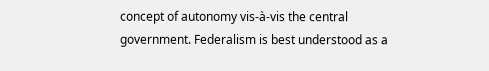concept of autonomy vis-à-vis the central government. Federalism is best understood as a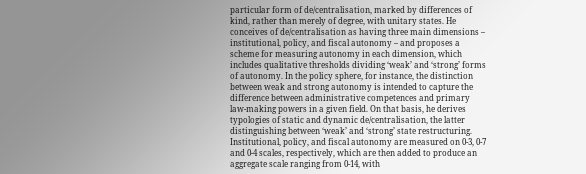particular form of de/centralisation, marked by differences of kind, rather than merely of degree, with unitary states. He conceives of de/centralisation as having three main dimensions – institutional, policy, and fiscal autonomy – and proposes a scheme for measuring autonomy in each dimension, which includes qualitative thresholds dividing ‘weak’ and ‘strong’ forms of autonomy. In the policy sphere, for instance, the distinction between weak and strong autonomy is intended to capture the difference between administrative competences and primary law-making powers in a given field. On that basis, he derives typologies of static and dynamic de/centralisation, the latter distinguishing between ‘weak’ and ‘strong’ state restructuring. Institutional, policy, and fiscal autonomy are measured on 0-3, 0-7 and 0-4 scales, respectively, which are then added to produce an aggregate scale ranging from 0-14, with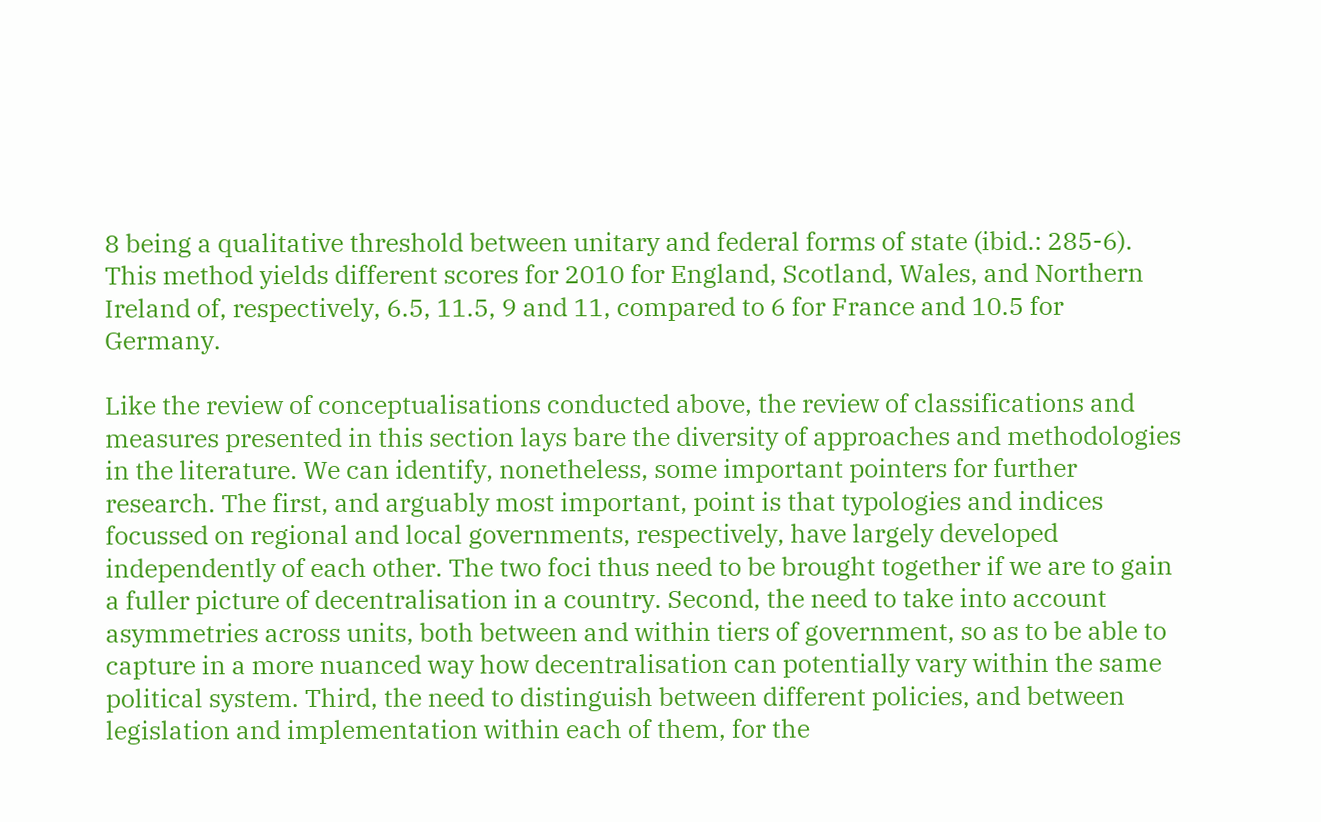8 being a qualitative threshold between unitary and federal forms of state (ibid.: 285-6). This method yields different scores for 2010 for England, Scotland, Wales, and Northern Ireland of, respectively, 6.5, 11.5, 9 and 11, compared to 6 for France and 10.5 for Germany.

Like the review of conceptualisations conducted above, the review of classifications and measures presented in this section lays bare the diversity of approaches and methodologies in the literature. We can identify, nonetheless, some important pointers for further research. The first, and arguably most important, point is that typologies and indices focussed on regional and local governments, respectively, have largely developed independently of each other. The two foci thus need to be brought together if we are to gain a fuller picture of decentralisation in a country. Second, the need to take into account asymmetries across units, both between and within tiers of government, so as to be able to capture in a more nuanced way how decentralisation can potentially vary within the same political system. Third, the need to distinguish between different policies, and between legislation and implementation within each of them, for the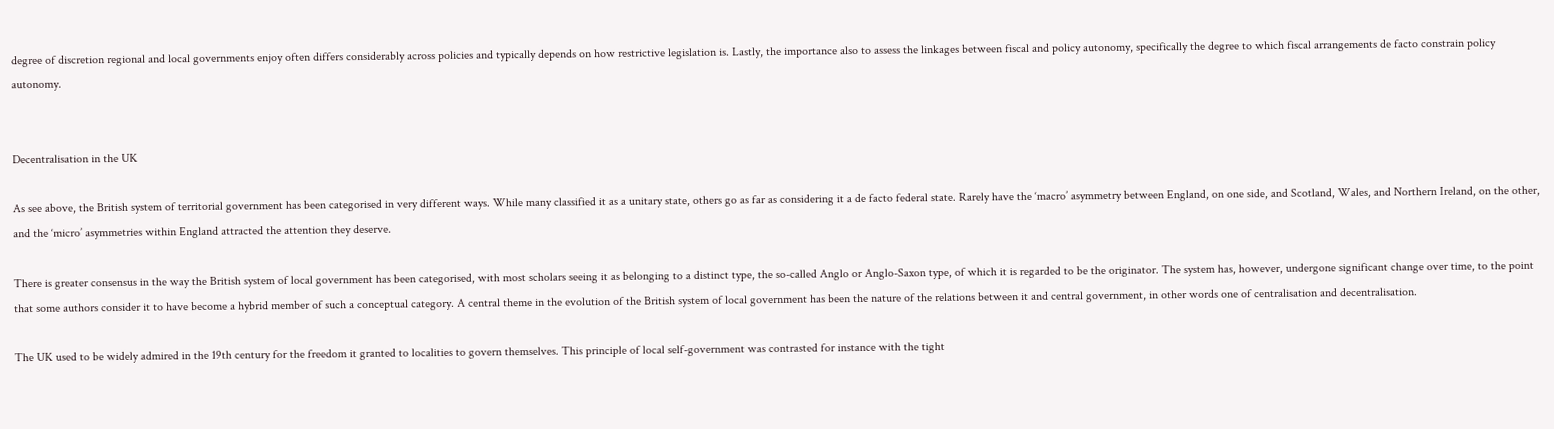degree of discretion regional and local governments enjoy often differs considerably across policies and typically depends on how restrictive legislation is. Lastly, the importance also to assess the linkages between fiscal and policy autonomy, specifically the degree to which fiscal arrangements de facto constrain policy autonomy.


Decentralisation in the UK

As see above, the British system of territorial government has been categorised in very different ways. While many classified it as a unitary state, others go as far as considering it a de facto federal state. Rarely have the ‘macro’ asymmetry between England, on one side, and Scotland, Wales, and Northern Ireland, on the other, and the ‘micro’ asymmetries within England attracted the attention they deserve.

There is greater consensus in the way the British system of local government has been categorised, with most scholars seeing it as belonging to a distinct type, the so-called Anglo or Anglo-Saxon type, of which it is regarded to be the originator. The system has, however, undergone significant change over time, to the point that some authors consider it to have become a hybrid member of such a conceptual category. A central theme in the evolution of the British system of local government has been the nature of the relations between it and central government, in other words one of centralisation and decentralisation.

The UK used to be widely admired in the 19th century for the freedom it granted to localities to govern themselves. This principle of local self-government was contrasted for instance with the tight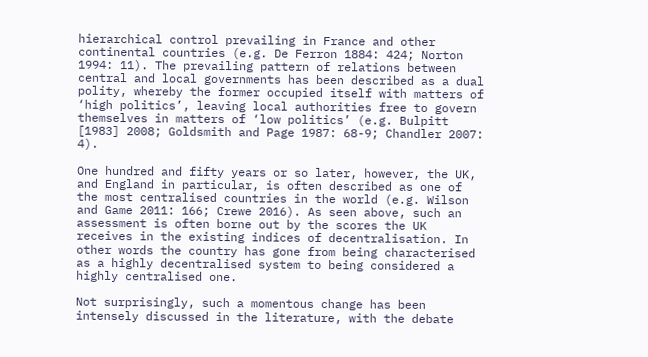hierarchical control prevailing in France and other continental countries (e.g. De Ferron 1884: 424; Norton 1994: 11). The prevailing pattern of relations between central and local governments has been described as a dual polity, whereby the former occupied itself with matters of ‘high politics’, leaving local authorities free to govern themselves in matters of ‘low politics’ (e.g. Bulpitt [1983] 2008; Goldsmith and Page 1987: 68-9; Chandler 2007: 4).

One hundred and fifty years or so later, however, the UK, and England in particular, is often described as one of the most centralised countries in the world (e.g. Wilson and Game 2011: 166; Crewe 2016). As seen above, such an assessment is often borne out by the scores the UK receives in the existing indices of decentralisation. In other words the country has gone from being characterised as a highly decentralised system to being considered a highly centralised one.

Not surprisingly, such a momentous change has been intensely discussed in the literature, with the debate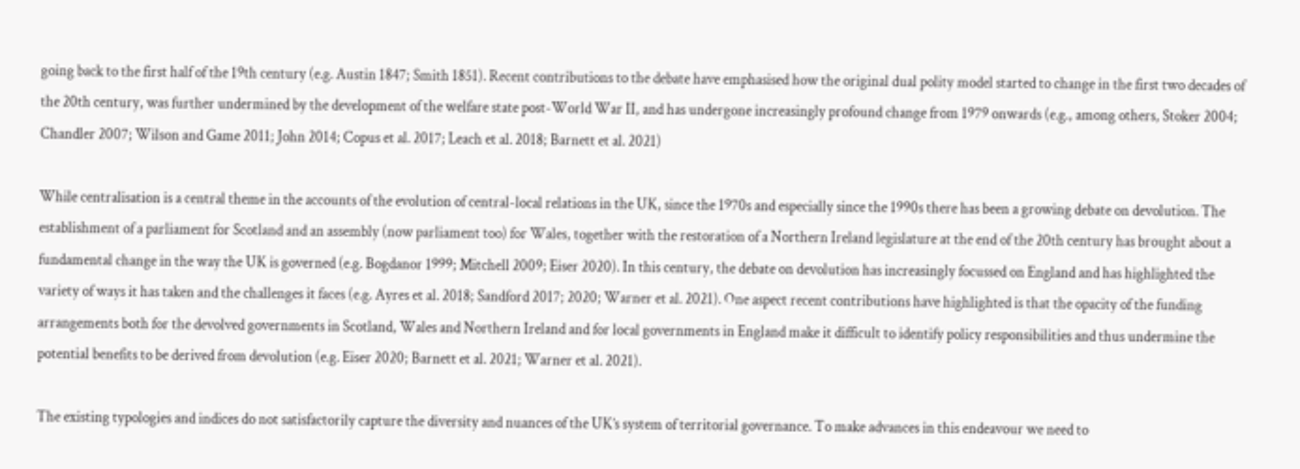going back to the first half of the 19th century (e.g. Austin 1847; Smith 1851). Recent contributions to the debate have emphasised how the original dual polity model started to change in the first two decades of the 20th century, was further undermined by the development of the welfare state post-World War II, and has undergone increasingly profound change from 1979 onwards (e.g., among others, Stoker 2004; Chandler 2007; Wilson and Game 2011; John 2014; Copus et al. 2017; Leach et al. 2018; Barnett et al. 2021)

While centralisation is a central theme in the accounts of the evolution of central-local relations in the UK, since the 1970s and especially since the 1990s there has been a growing debate on devolution. The establishment of a parliament for Scotland and an assembly (now parliament too) for Wales, together with the restoration of a Northern Ireland legislature at the end of the 20th century has brought about a fundamental change in the way the UK is governed (e.g. Bogdanor 1999; Mitchell 2009; Eiser 2020). In this century, the debate on devolution has increasingly focussed on England and has highlighted the variety of ways it has taken and the challenges it faces (e.g. Ayres et al. 2018; Sandford 2017; 2020; Warner et al. 2021). One aspect recent contributions have highlighted is that the opacity of the funding arrangements both for the devolved governments in Scotland, Wales and Northern Ireland and for local governments in England make it difficult to identify policy responsibilities and thus undermine the potential benefits to be derived from devolution (e.g. Eiser 2020; Barnett et al. 2021; Warner et al. 2021).

The existing typologies and indices do not satisfactorily capture the diversity and nuances of the UK’s system of territorial governance. To make advances in this endeavour we need to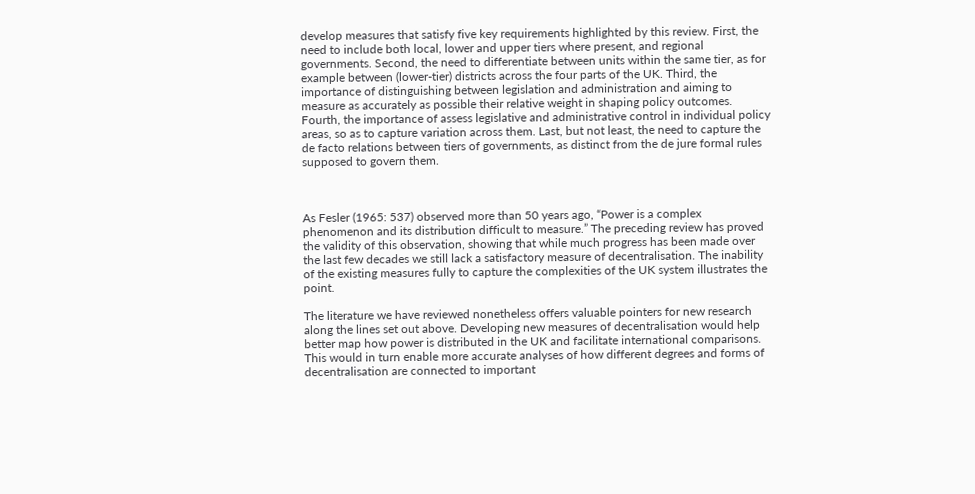develop measures that satisfy five key requirements highlighted by this review. First, the need to include both local, lower and upper tiers where present, and regional governments. Second, the need to differentiate between units within the same tier, as for example between (lower-tier) districts across the four parts of the UK. Third, the importance of distinguishing between legislation and administration and aiming to measure as accurately as possible their relative weight in shaping policy outcomes. Fourth, the importance of assess legislative and administrative control in individual policy areas, so as to capture variation across them. Last, but not least, the need to capture the de facto relations between tiers of governments, as distinct from the de jure formal rules supposed to govern them.



As Fesler (1965: 537) observed more than 50 years ago, “Power is a complex phenomenon and its distribution difficult to measure.” The preceding review has proved the validity of this observation, showing that while much progress has been made over the last few decades we still lack a satisfactory measure of decentralisation. The inability of the existing measures fully to capture the complexities of the UK system illustrates the point.

The literature we have reviewed nonetheless offers valuable pointers for new research along the lines set out above. Developing new measures of decentralisation would help better map how power is distributed in the UK and facilitate international comparisons. This would in turn enable more accurate analyses of how different degrees and forms of decentralisation are connected to important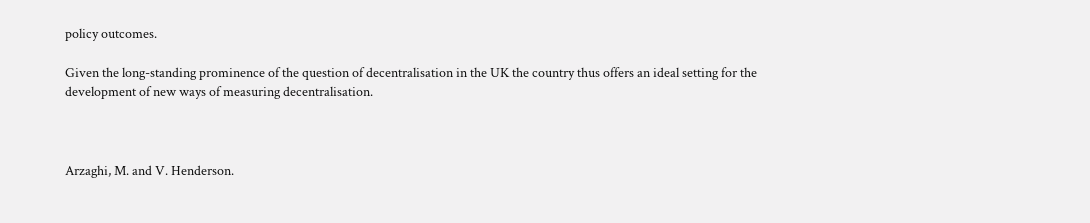policy outcomes.

Given the long-standing prominence of the question of decentralisation in the UK the country thus offers an ideal setting for the development of new ways of measuring decentralisation.



Arzaghi, M. and V. Henderson.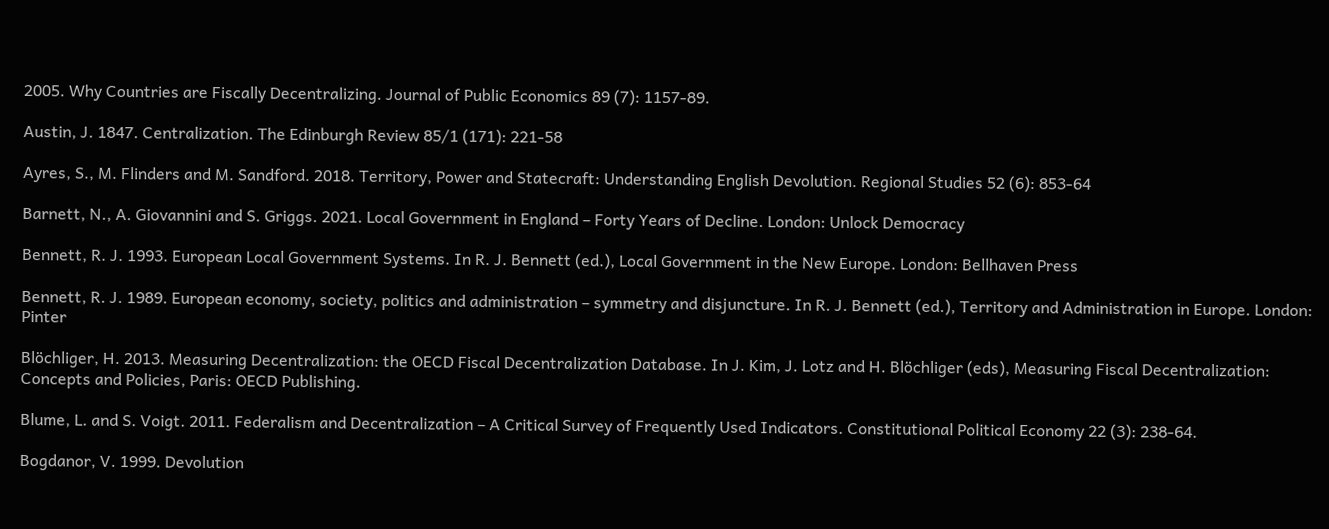2005. Why Countries are Fiscally Decentralizing. Journal of Public Economics 89 (7): 1157-89.

Austin, J. 1847. Centralization. The Edinburgh Review 85/1 (171): 221-58

Ayres, S., M. Flinders and M. Sandford. 2018. Territory, Power and Statecraft: Understanding English Devolution. Regional Studies 52 (6): 853-64

Barnett, N., A. Giovannini and S. Griggs. 2021. Local Government in England – Forty Years of Decline. London: Unlock Democracy

Bennett, R. J. 1993. European Local Government Systems. In R. J. Bennett (ed.), Local Government in the New Europe. London: Bellhaven Press

Bennett, R. J. 1989. European economy, society, politics and administration – symmetry and disjuncture. In R. J. Bennett (ed.), Territory and Administration in Europe. London: Pinter

Blöchliger, H. 2013. Measuring Decentralization: the OECD Fiscal Decentralization Database. In J. Kim, J. Lotz and H. Blöchliger (eds), Measuring Fiscal Decentralization: Concepts and Policies, Paris: OECD Publishing.

Blume, L. and S. Voigt. 2011. Federalism and Decentralization – A Critical Survey of Frequently Used Indicators. Constitutional Political Economy 22 (3): 238-64.

Bogdanor, V. 1999. Devolution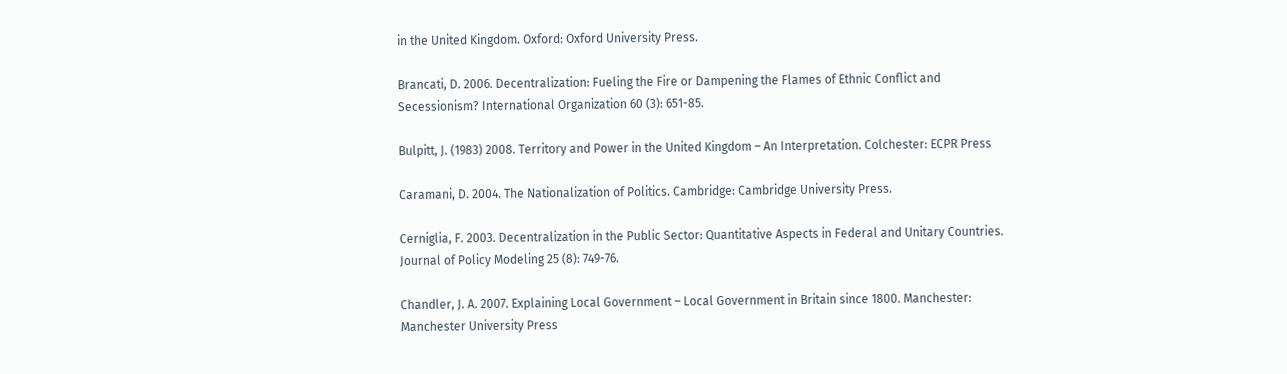in the United Kingdom. Oxford: Oxford University Press.

Brancati, D. 2006. Decentralization: Fueling the Fire or Dampening the Flames of Ethnic Conflict and Secessionism? International Organization 60 (3): 651-85.

Bulpitt, J. (1983) 2008. Territory and Power in the United Kingdom – An Interpretation. Colchester: ECPR Press

Caramani, D. 2004. The Nationalization of Politics. Cambridge: Cambridge University Press.

Cerniglia, F. 2003. Decentralization in the Public Sector: Quantitative Aspects in Federal and Unitary Countries. Journal of Policy Modeling 25 (8): 749-76.

Chandler, J. A. 2007. Explaining Local Government – Local Government in Britain since 1800. Manchester: Manchester University Press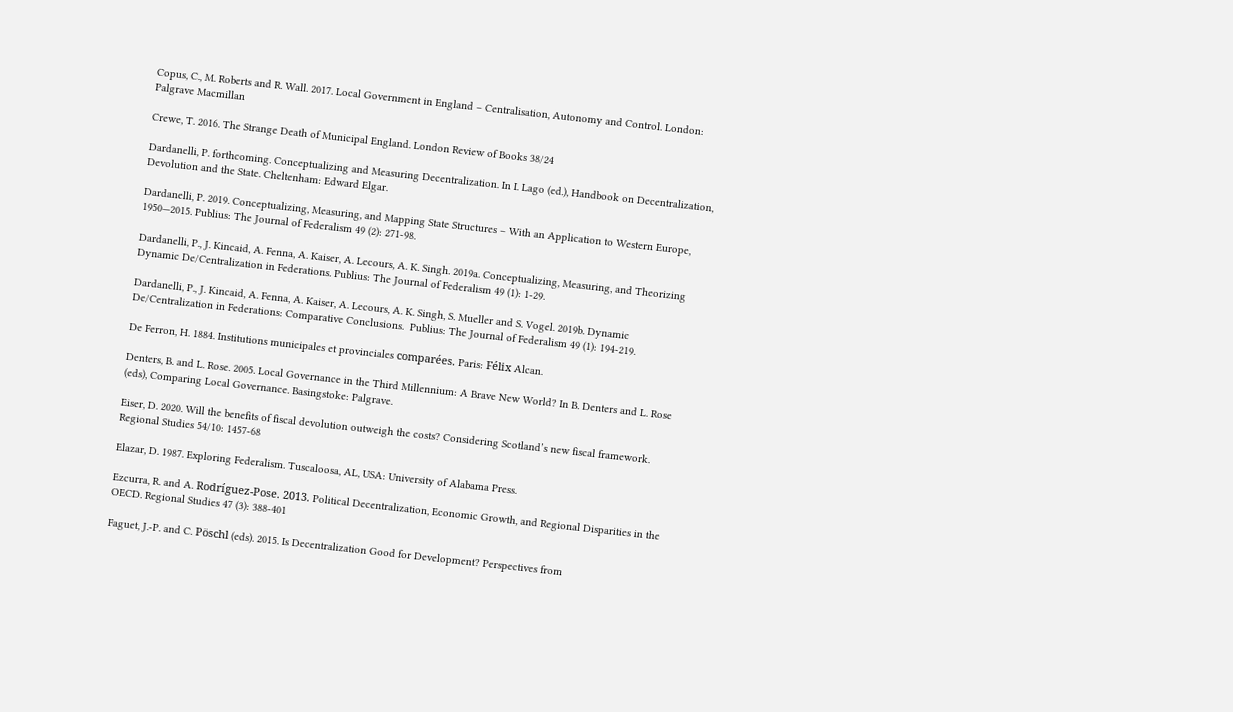Copus, C., M. Roberts and R. Wall. 2017. Local Government in England – Centralisation, Autonomy and Control. London: Palgrave Macmillan

Crewe, T. 2016. The Strange Death of Municipal England. London Review of Books 38/24

Dardanelli, P. forthcoming. Conceptualizing and Measuring Decentralization. In I. Lago (ed.), Handbook on Decentralization, Devolution and the State. Cheltenham: Edward Elgar.

Dardanelli, P. 2019. Conceptualizing, Measuring, and Mapping State Structures – With an Application to Western Europe, 1950—2015. Publius: The Journal of Federalism 49 (2): 271-98.

Dardanelli, P., J. Kincaid, A. Fenna, A. Kaiser, A. Lecours, A. K. Singh. 2019a. Conceptualizing, Measuring, and Theorizing Dynamic De/Centralization in Federations. Publius: The Journal of Federalism 49 (1): 1-29.

Dardanelli, P., J. Kincaid, A. Fenna, A. Kaiser, A. Lecours, A. K. Singh, S. Mueller and S. Vogel. 2019b. Dynamic De/Centralization in Federations: Comparative Conclusions.  Publius: The Journal of Federalism 49 (1): 194-219.

De Ferron, H. 1884. Institutions municipales et provinciales comparées. Paris: Félix Alcan.

Denters, B. and L. Rose. 2005. Local Governance in the Third Millennium: A Brave New World? In B. Denters and L. Rose (eds), Comparing Local Governance. Basingstoke: Palgrave.

Eiser, D. 2020. Will the benefits of fiscal devolution outweigh the costs? Considering Scotland’s new fiscal framework. Regional Studies 54/10: 1457-68

Elazar, D. 1987. Exploring Federalism. Tuscaloosa, AL, USA: University of Alabama Press.

Ezcurra, R. and A. Rodríguez-Pose. 2013. Political Decentralization, Economic Growth, and Regional Disparities in the OECD. Regional Studies 47 (3): 388-401

Faguet, J.-P. and C. Pöschl (eds). 2015. Is Decentralization Good for Development? Perspectives from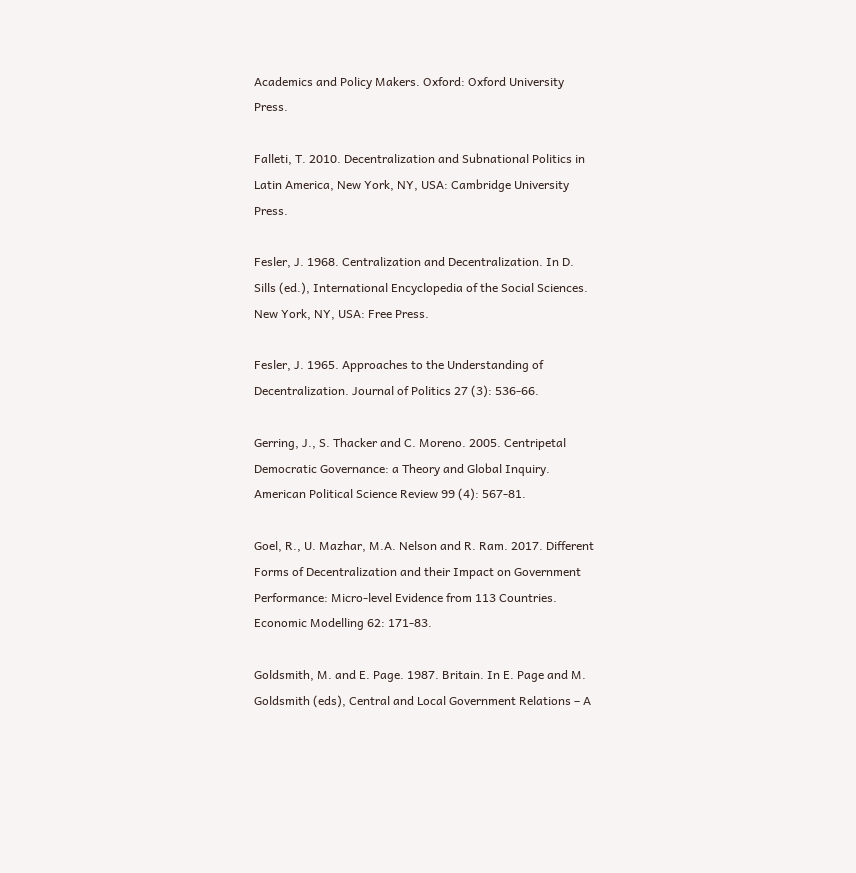Academics and Policy Makers. Oxford: Oxford University Press.

Falleti, T. 2010. Decentralization and Subnational Politics in Latin America, New York, NY, USA: Cambridge University Press.

Fesler, J. 1968. Centralization and Decentralization. In D. Sills (ed.), International Encyclopedia of the Social Sciences. New York, NY, USA: Free Press.

Fesler, J. 1965. Approaches to the Understanding of Decentralization. Journal of Politics 27 (3): 536-66.

Gerring, J., S. Thacker and C. Moreno. 2005. Centripetal Democratic Governance: a Theory and Global Inquiry. American Political Science Review 99 (4): 567-81.

Goel, R., U. Mazhar, M.A. Nelson and R. Ram. 2017. Different Forms of Decentralization and their Impact on Government Performance: Micro-level Evidence from 113 Countries. Economic Modelling 62: 171-83.

Goldsmith, M. and E. Page. 1987. Britain. In E. Page and M. Goldsmith (eds), Central and Local Government Relations – A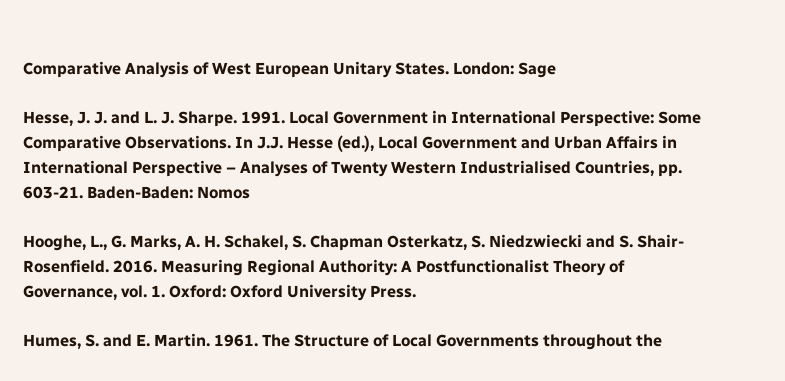Comparative Analysis of West European Unitary States. London: Sage

Hesse, J. J. and L. J. Sharpe. 1991. Local Government in International Perspective: Some Comparative Observations. In J.J. Hesse (ed.), Local Government and Urban Affairs in International Perspective – Analyses of Twenty Western Industrialised Countries, pp. 603-21. Baden-Baden: Nomos

Hooghe, L., G. Marks, A. H. Schakel, S. Chapman Osterkatz, S. Niedzwiecki and S. Shair-Rosenfield. 2016. Measuring Regional Authority: A Postfunctionalist Theory of Governance, vol. 1. Oxford: Oxford University Press.

Humes, S. and E. Martin. 1961. The Structure of Local Governments throughout the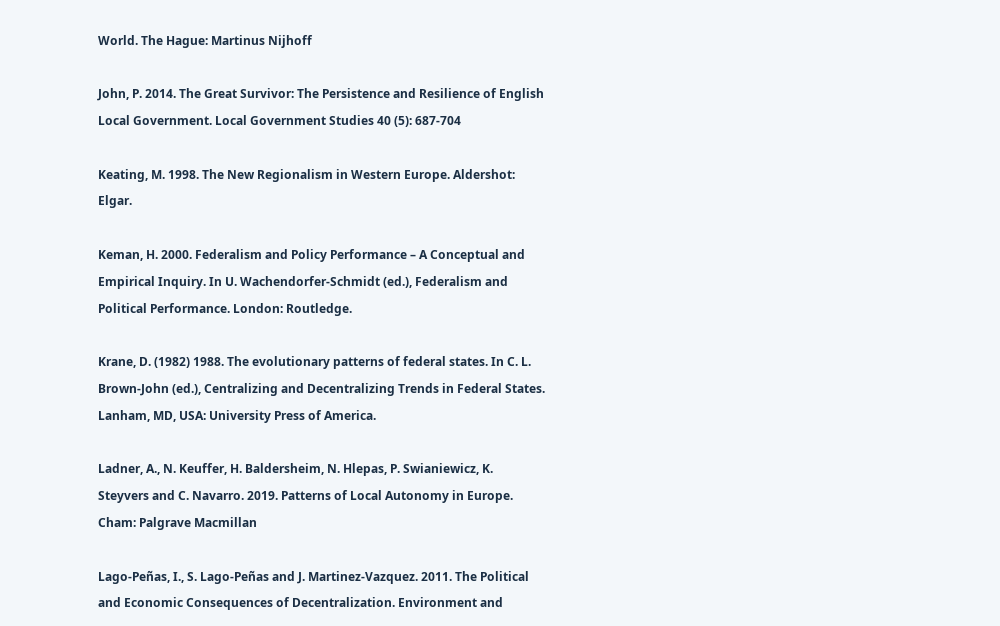World. The Hague: Martinus Nijhoff

John, P. 2014. The Great Survivor: The Persistence and Resilience of English Local Government. Local Government Studies 40 (5): 687-704

Keating, M. 1998. The New Regionalism in Western Europe. Aldershot: Elgar.

Keman, H. 2000. Federalism and Policy Performance – A Conceptual and Empirical Inquiry. In U. Wachendorfer-Schmidt (ed.), Federalism and Political Performance. London: Routledge.

Krane, D. (1982) 1988. The evolutionary patterns of federal states. In C. L. Brown-John (ed.), Centralizing and Decentralizing Trends in Federal States. Lanham, MD, USA: University Press of America.

Ladner, A., N. Keuffer, H. Baldersheim, N. Hlepas, P. Swianiewicz, K. Steyvers and C. Navarro. 2019. Patterns of Local Autonomy in Europe. Cham: Palgrave Macmillan

Lago-Peñas, I., S. Lago-Peñas and J. Martinez-Vazquez. 2011. The Political and Economic Consequences of Decentralization. Environment and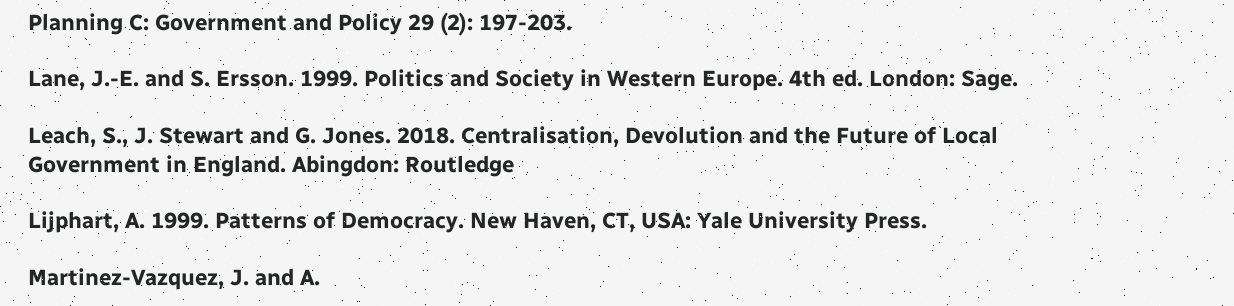Planning C: Government and Policy 29 (2): 197-203.

Lane, J.-E. and S. Ersson. 1999. Politics and Society in Western Europe. 4th ed. London: Sage.

Leach, S., J. Stewart and G. Jones. 2018. Centralisation, Devolution and the Future of Local Government in England. Abingdon: Routledge

Lijphart, A. 1999. Patterns of Democracy. New Haven, CT, USA: Yale University Press.

Martinez-Vazquez, J. and A.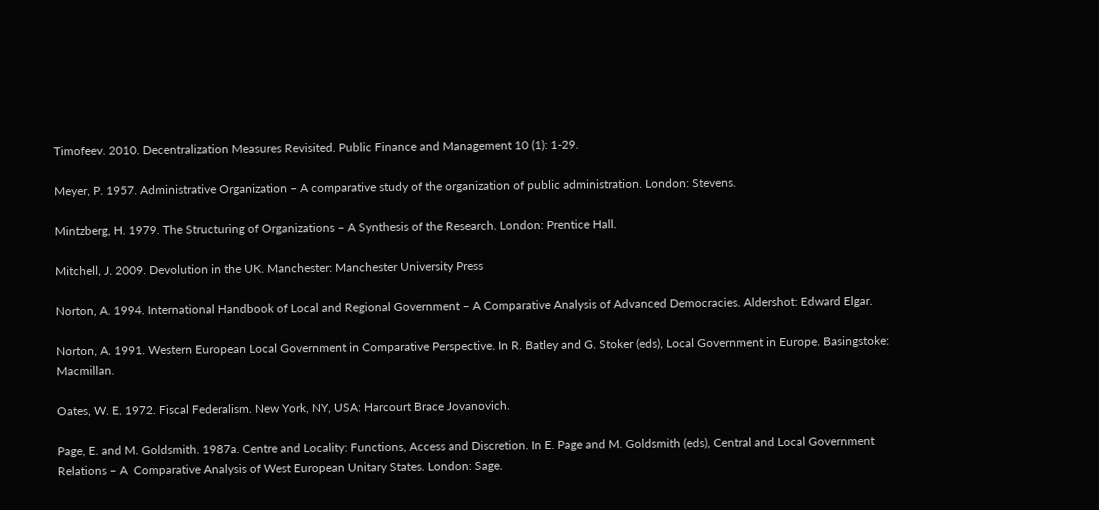Timofeev. 2010. Decentralization Measures Revisited. Public Finance and Management 10 (1): 1-29.

Meyer, P. 1957. Administrative Organization – A comparative study of the organization of public administration. London: Stevens.

Mintzberg, H. 1979. The Structuring of Organizations – A Synthesis of the Research. London: Prentice Hall.

Mitchell, J. 2009. Devolution in the UK. Manchester: Manchester University Press

Norton, A. 1994. International Handbook of Local and Regional Government – A Comparative Analysis of Advanced Democracies. Aldershot: Edward Elgar.

Norton, A. 1991. Western European Local Government in Comparative Perspective. In R. Batley and G. Stoker (eds), Local Government in Europe. Basingstoke: Macmillan.

Oates, W. E. 1972. Fiscal Federalism. New York, NY, USA: Harcourt Brace Jovanovich.

Page, E. and M. Goldsmith. 1987a. Centre and Locality: Functions, Access and Discretion. In E. Page and M. Goldsmith (eds), Central and Local Government Relations – A  Comparative Analysis of West European Unitary States. London: Sage.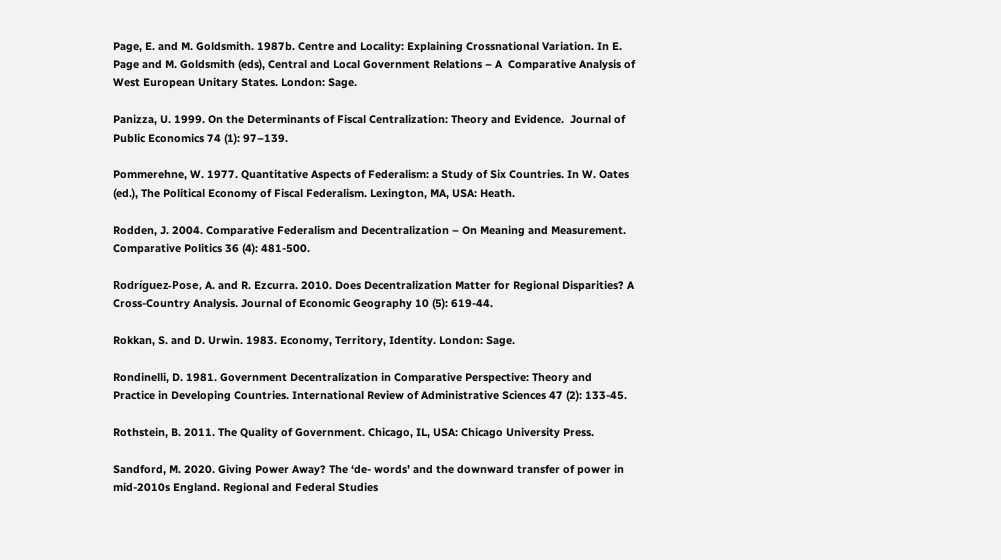Page, E. and M. Goldsmith. 1987b. Centre and Locality: Explaining Crossnational Variation. In E. Page and M. Goldsmith (eds), Central and Local Government Relations – A  Comparative Analysis of West European Unitary States. London: Sage.

Panizza, U. 1999. On the Determinants of Fiscal Centralization: Theory and Evidence.  Journal of Public Economics 74 (1): 97–139.

Pommerehne, W. 1977. Quantitative Aspects of Federalism: a Study of Six Countries. In W. Oates (ed.), The Political Economy of Fiscal Federalism. Lexington, MA, USA: Heath.

Rodden, J. 2004. Comparative Federalism and Decentralization – On Meaning and Measurement. Comparative Politics 36 (4): 481-500.

Rodríguez-Pose, A. and R. Ezcurra. 2010. Does Decentralization Matter for Regional Disparities? A Cross-Country Analysis. Journal of Economic Geography 10 (5): 619-44.

Rokkan, S. and D. Urwin. 1983. Economy, Territory, Identity. London: Sage.

Rondinelli, D. 1981. Government Decentralization in Comparative Perspective: Theory and Practice in Developing Countries. International Review of Administrative Sciences 47 (2): 133-45.

Rothstein, B. 2011. The Quality of Government. Chicago, IL, USA: Chicago University Press.

Sandford, M. 2020. Giving Power Away? The ‘de- words’ and the downward transfer of power in mid-2010s England. Regional and Federal Studies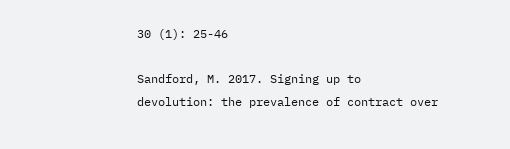30 (1): 25-46

Sandford, M. 2017. Signing up to devolution: the prevalence of contract over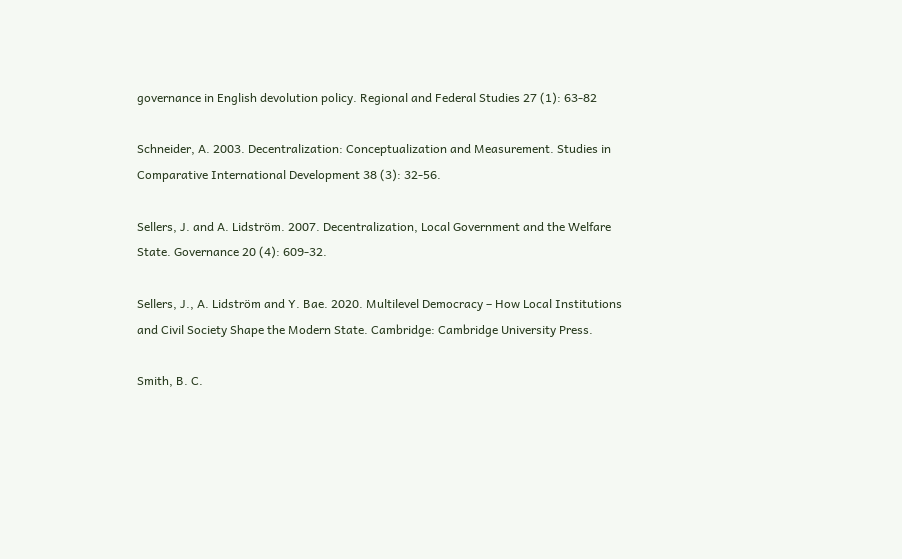governance in English devolution policy. Regional and Federal Studies 27 (1): 63-82

Schneider, A. 2003. Decentralization: Conceptualization and Measurement. Studies in Comparative International Development 38 (3): 32-56.

Sellers, J. and A. Lidström. 2007. Decentralization, Local Government and the Welfare State. Governance 20 (4): 609-32.

Sellers, J., A. Lidström and Y. Bae. 2020. Multilevel Democracy – How Local Institutions and Civil Society Shape the Modern State. Cambridge: Cambridge University Press.

Smith, B. C.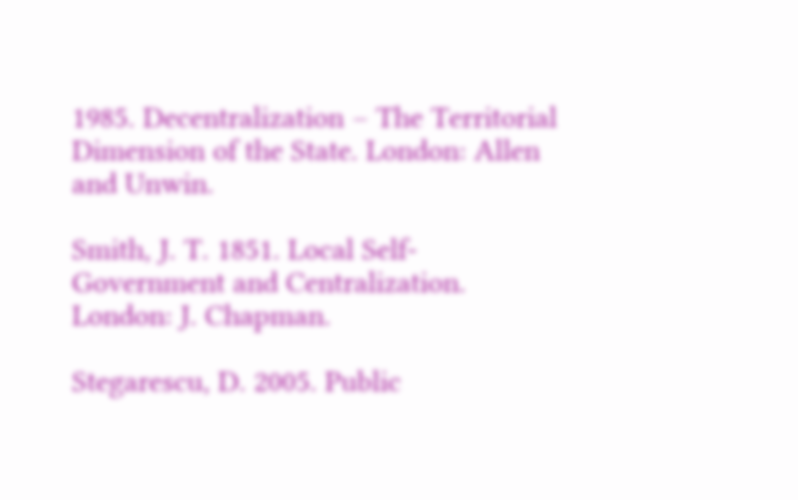1985. Decentralization – The Territorial Dimension of the State. London: Allen and Unwin.

Smith, J. T. 1851. Local Self-Government and Centralization. London: J. Chapman.

Stegarescu, D. 2005. Public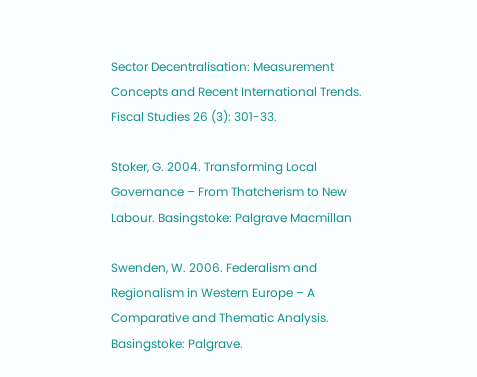Sector Decentralisation: Measurement Concepts and Recent International Trends. Fiscal Studies 26 (3): 301-33.

Stoker, G. 2004. Transforming Local Governance – From Thatcherism to New Labour. Basingstoke: Palgrave Macmillan

Swenden, W. 2006. Federalism and Regionalism in Western Europe – A Comparative and Thematic Analysis. Basingstoke: Palgrave.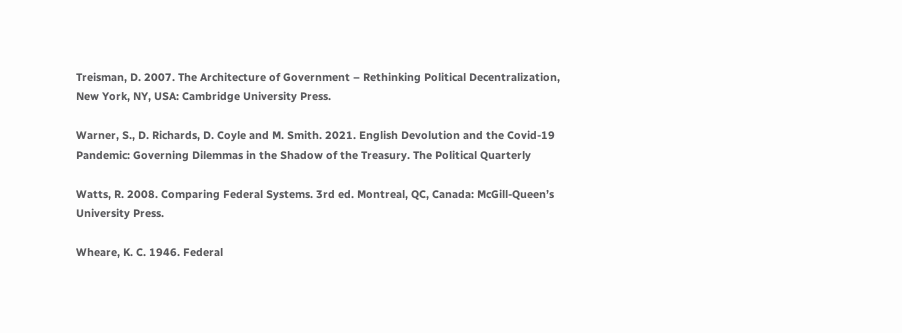Treisman, D. 2007. The Architecture of Government – Rethinking Political Decentralization, New York, NY, USA: Cambridge University Press.

Warner, S., D. Richards, D. Coyle and M. Smith. 2021. English Devolution and the Covid-19 Pandemic: Governing Dilemmas in the Shadow of the Treasury. The Political Quarterly

Watts, R. 2008. Comparing Federal Systems. 3rd ed. Montreal, QC, Canada: McGill-Queen’s University Press.

Wheare, K. C. 1946. Federal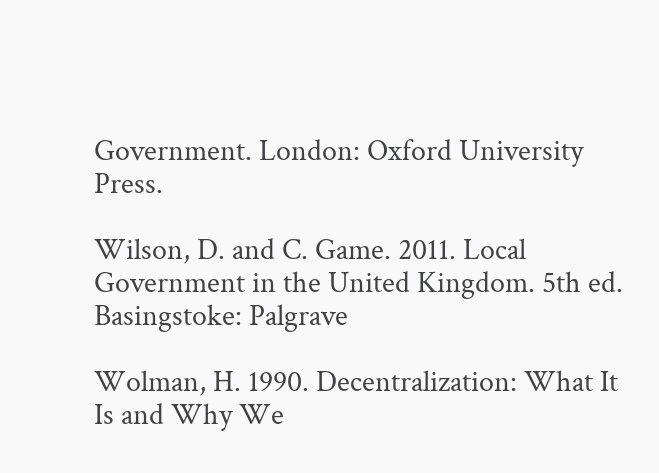Government. London: Oxford University Press.

Wilson, D. and C. Game. 2011. Local Government in the United Kingdom. 5th ed. Basingstoke: Palgrave

Wolman, H. 1990. Decentralization: What It Is and Why We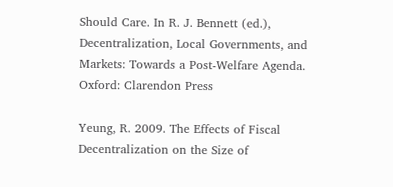Should Care. In R. J. Bennett (ed.), Decentralization, Local Governments, and Markets: Towards a Post-Welfare Agenda. Oxford: Clarendon Press

Yeung, R. 2009. The Effects of Fiscal Decentralization on the Size of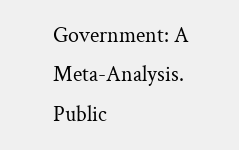Government: A Meta-Analysis. Public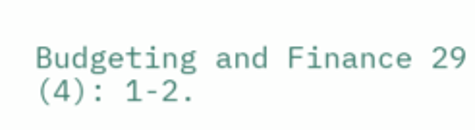Budgeting and Finance 29 (4): 1-2.